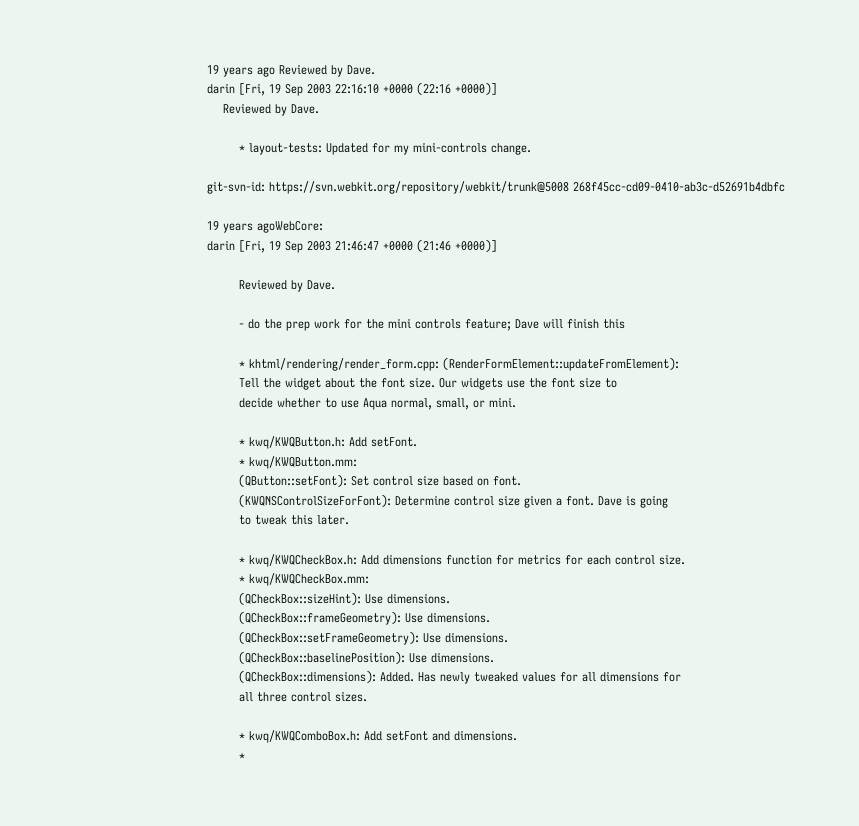19 years ago Reviewed by Dave.
darin [Fri, 19 Sep 2003 22:16:10 +0000 (22:16 +0000)]
    Reviewed by Dave.

        * layout-tests: Updated for my mini-controls change.

git-svn-id: https://svn.webkit.org/repository/webkit/trunk@5008 268f45cc-cd09-0410-ab3c-d52691b4dbfc

19 years agoWebCore:
darin [Fri, 19 Sep 2003 21:46:47 +0000 (21:46 +0000)]

        Reviewed by Dave.

        - do the prep work for the mini controls feature; Dave will finish this

        * khtml/rendering/render_form.cpp: (RenderFormElement::updateFromElement):
        Tell the widget about the font size. Our widgets use the font size to
        decide whether to use Aqua normal, small, or mini.

        * kwq/KWQButton.h: Add setFont.
        * kwq/KWQButton.mm:
        (QButton::setFont): Set control size based on font.
        (KWQNSControlSizeForFont): Determine control size given a font. Dave is going
        to tweak this later.

        * kwq/KWQCheckBox.h: Add dimensions function for metrics for each control size.
        * kwq/KWQCheckBox.mm:
        (QCheckBox::sizeHint): Use dimensions.
        (QCheckBox::frameGeometry): Use dimensions.
        (QCheckBox::setFrameGeometry): Use dimensions.
        (QCheckBox::baselinePosition): Use dimensions.
        (QCheckBox::dimensions): Added. Has newly tweaked values for all dimensions for
        all three control sizes.

        * kwq/KWQComboBox.h: Add setFont and dimensions.
        *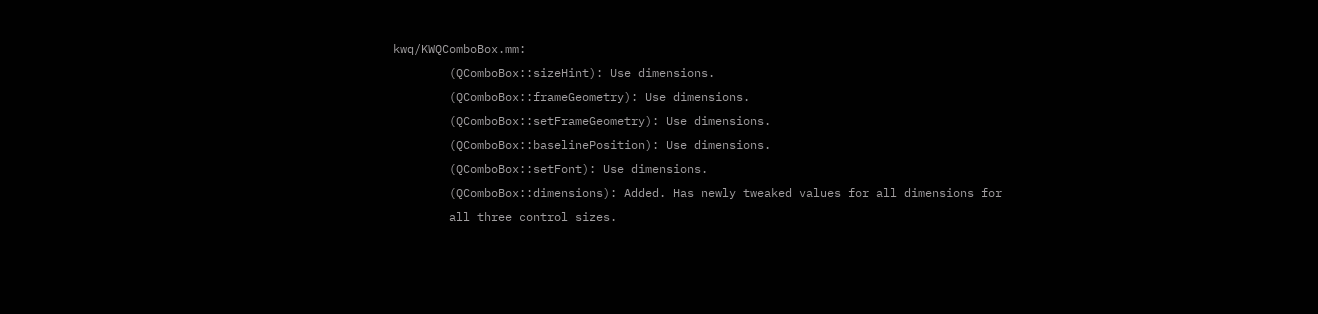kwq/KWQComboBox.mm:
        (QComboBox::sizeHint): Use dimensions.
        (QComboBox::frameGeometry): Use dimensions.
        (QComboBox::setFrameGeometry): Use dimensions.
        (QComboBox::baselinePosition): Use dimensions.
        (QComboBox::setFont): Use dimensions.
        (QComboBox::dimensions): Added. Has newly tweaked values for all dimensions for
        all three control sizes.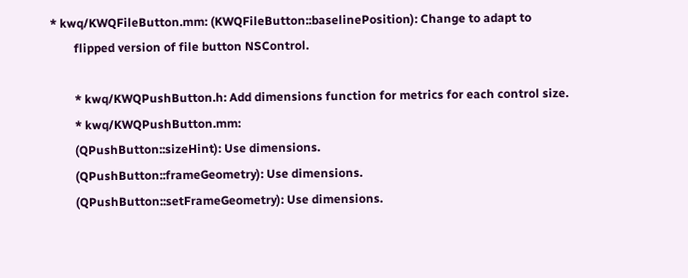* kwq/KWQFileButton.mm: (KWQFileButton::baselinePosition): Change to adapt to
        flipped version of file button NSControl.

        * kwq/KWQPushButton.h: Add dimensions function for metrics for each control size.
        * kwq/KWQPushButton.mm:
        (QPushButton::sizeHint): Use dimensions.
        (QPushButton::frameGeometry): Use dimensions.
        (QPushButton::setFrameGeometry): Use dimensions.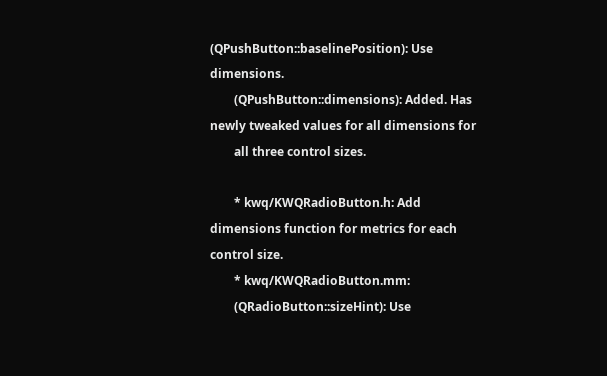(QPushButton::baselinePosition): Use dimensions.
        (QPushButton::dimensions): Added. Has newly tweaked values for all dimensions for
        all three control sizes.

        * kwq/KWQRadioButton.h: Add dimensions function for metrics for each control size.
        * kwq/KWQRadioButton.mm:
        (QRadioButton::sizeHint): Use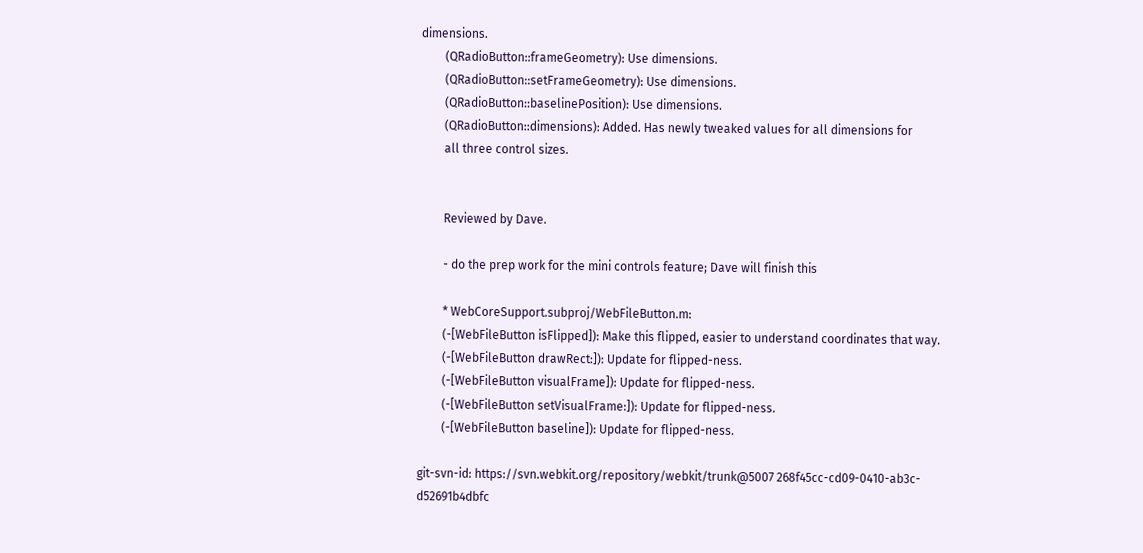dimensions.
        (QRadioButton::frameGeometry): Use dimensions.
        (QRadioButton::setFrameGeometry): Use dimensions.
        (QRadioButton::baselinePosition): Use dimensions.
        (QRadioButton::dimensions): Added. Has newly tweaked values for all dimensions for
        all three control sizes.


        Reviewed by Dave.

        - do the prep work for the mini controls feature; Dave will finish this

        * WebCoreSupport.subproj/WebFileButton.m:
        (-[WebFileButton isFlipped]): Make this flipped, easier to understand coordinates that way.
        (-[WebFileButton drawRect:]): Update for flipped-ness.
        (-[WebFileButton visualFrame]): Update for flipped-ness.
        (-[WebFileButton setVisualFrame:]): Update for flipped-ness.
        (-[WebFileButton baseline]): Update for flipped-ness.

git-svn-id: https://svn.webkit.org/repository/webkit/trunk@5007 268f45cc-cd09-0410-ab3c-d52691b4dbfc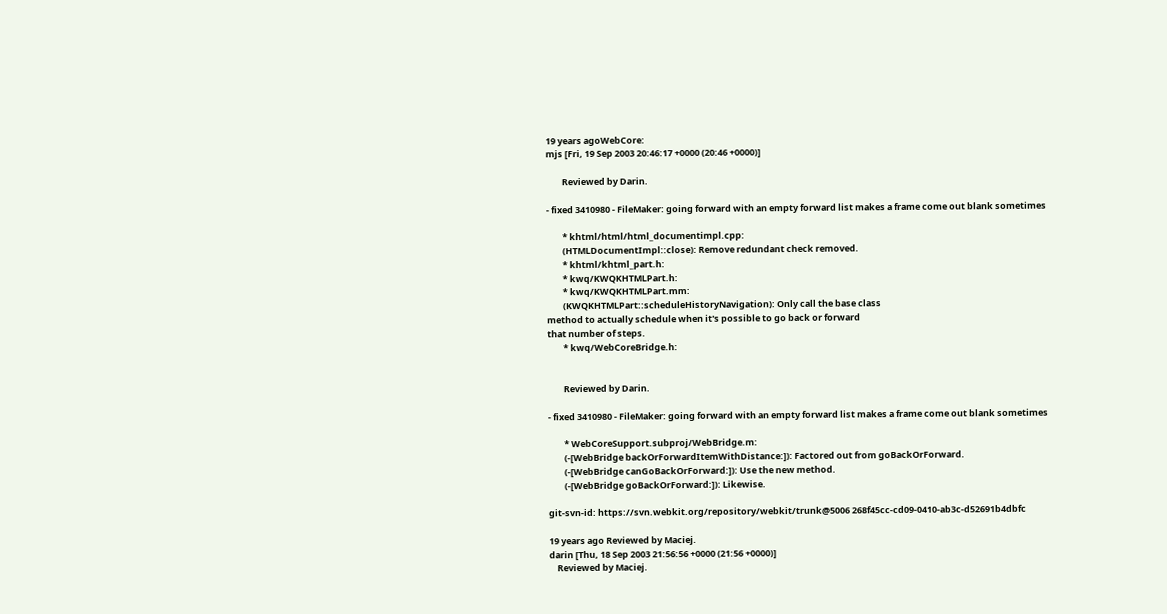19 years agoWebCore:
mjs [Fri, 19 Sep 2003 20:46:17 +0000 (20:46 +0000)]

        Reviewed by Darin.

- fixed 3410980 - FileMaker: going forward with an empty forward list makes a frame come out blank sometimes

        * khtml/html/html_documentimpl.cpp:
        (HTMLDocumentImpl::close): Remove redundant check removed.
        * khtml/khtml_part.h:
        * kwq/KWQKHTMLPart.h:
        * kwq/KWQKHTMLPart.mm:
        (KWQKHTMLPart::scheduleHistoryNavigation): Only call the base class
method to actually schedule when it's possible to go back or forward
that number of steps.
        * kwq/WebCoreBridge.h:


        Reviewed by Darin.

- fixed 3410980 - FileMaker: going forward with an empty forward list makes a frame come out blank sometimes

        * WebCoreSupport.subproj/WebBridge.m:
        (-[WebBridge backOrForwardItemWithDistance:]): Factored out from goBackOrForward.
        (-[WebBridge canGoBackOrForward:]): Use the new method.
        (-[WebBridge goBackOrForward:]): Likewise.

git-svn-id: https://svn.webkit.org/repository/webkit/trunk@5006 268f45cc-cd09-0410-ab3c-d52691b4dbfc

19 years ago Reviewed by Maciej.
darin [Thu, 18 Sep 2003 21:56:56 +0000 (21:56 +0000)]
    Reviewed by Maciej.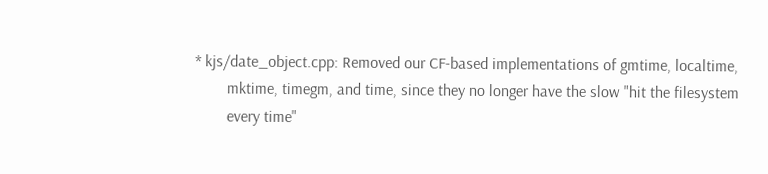* kjs/date_object.cpp: Removed our CF-based implementations of gmtime, localtime,
        mktime, timegm, and time, since they no longer have the slow "hit the filesystem
        every time"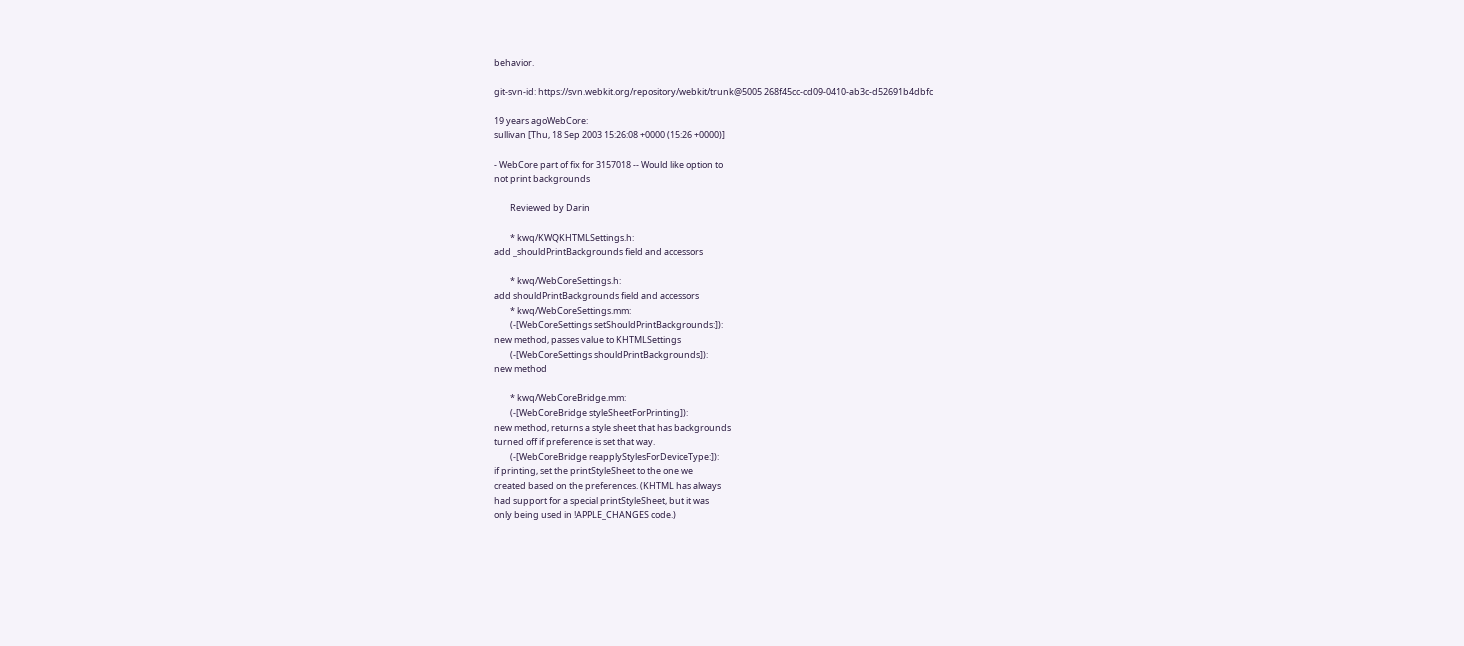behavior.

git-svn-id: https://svn.webkit.org/repository/webkit/trunk@5005 268f45cc-cd09-0410-ab3c-d52691b4dbfc

19 years agoWebCore:
sullivan [Thu, 18 Sep 2003 15:26:08 +0000 (15:26 +0000)]

- WebCore part of fix for 3157018 -- Would like option to
not print backgrounds

        Reviewed by Darin

        * kwq/KWQKHTMLSettings.h:
add _shouldPrintBackgrounds field and accessors

        * kwq/WebCoreSettings.h:
add shouldPrintBackgrounds field and accessors
        * kwq/WebCoreSettings.mm:
        (-[WebCoreSettings setShouldPrintBackgrounds:]):
new method, passes value to KHTMLSettings
        (-[WebCoreSettings shouldPrintBackgrounds]):
new method

        * kwq/WebCoreBridge.mm:
        (-[WebCoreBridge styleSheetForPrinting]):
new method, returns a style sheet that has backgrounds
turned off if preference is set that way.
        (-[WebCoreBridge reapplyStylesForDeviceType:]):
if printing, set the printStyleSheet to the one we
created based on the preferences. (KHTML has always
had support for a special printStyleSheet, but it was
only being used in !APPLE_CHANGES code.)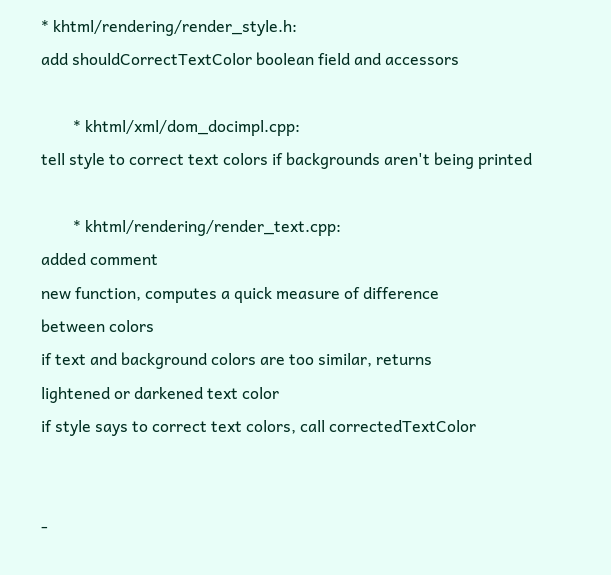* khtml/rendering/render_style.h:
add shouldCorrectTextColor boolean field and accessors

        * khtml/xml/dom_docimpl.cpp:
tell style to correct text colors if backgrounds aren't being printed

        * khtml/rendering/render_text.cpp:
added comment
new function, computes a quick measure of difference
between colors
if text and background colors are too similar, returns
lightened or darkened text color
if style says to correct text colors, call correctedTextColor


-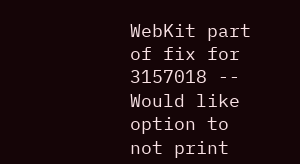WebKit part of fix for 3157018 -- Would like option to
not print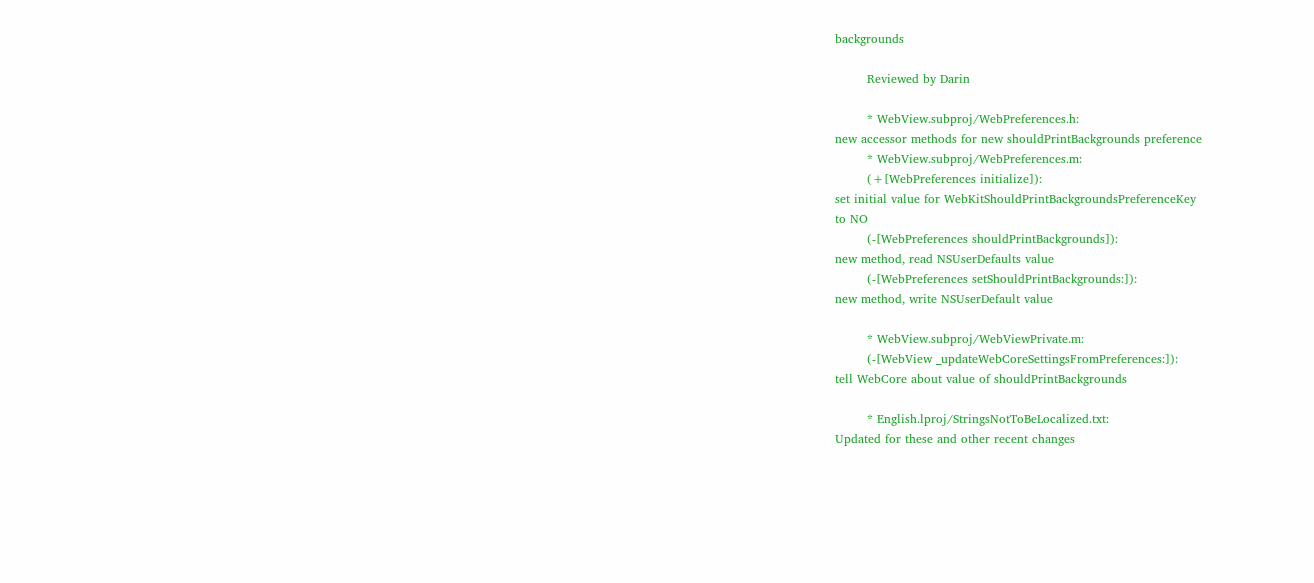backgrounds

        Reviewed by Darin

        * WebView.subproj/WebPreferences.h:
new accessor methods for new shouldPrintBackgrounds preference
        * WebView.subproj/WebPreferences.m:
        (+[WebPreferences initialize]):
set initial value for WebKitShouldPrintBackgroundsPreferenceKey
to NO
        (-[WebPreferences shouldPrintBackgrounds]):
new method, read NSUserDefaults value
        (-[WebPreferences setShouldPrintBackgrounds:]):
new method, write NSUserDefault value

        * WebView.subproj/WebViewPrivate.m:
        (-[WebView _updateWebCoreSettingsFromPreferences:]):
tell WebCore about value of shouldPrintBackgrounds

        * English.lproj/StringsNotToBeLocalized.txt:
Updated for these and other recent changes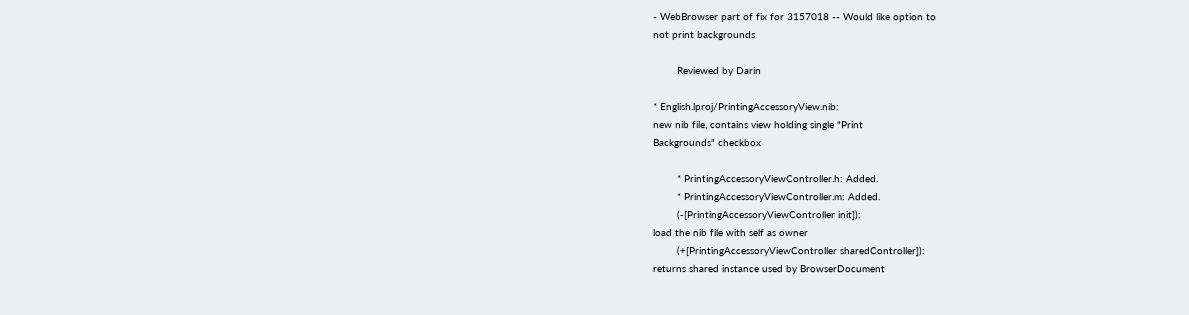- WebBrowser part of fix for 3157018 -- Would like option to
not print backgrounds

        Reviewed by Darin

* English.lproj/PrintingAccessoryView.nib:
new nib file, contains view holding single "Print
Backgrounds" checkbox

        * PrintingAccessoryViewController.h: Added.
        * PrintingAccessoryViewController.m: Added.
        (-[PrintingAccessoryViewController init]):
load the nib file with self as owner
        (+[PrintingAccessoryViewController sharedController]):
returns shared instance used by BrowserDocument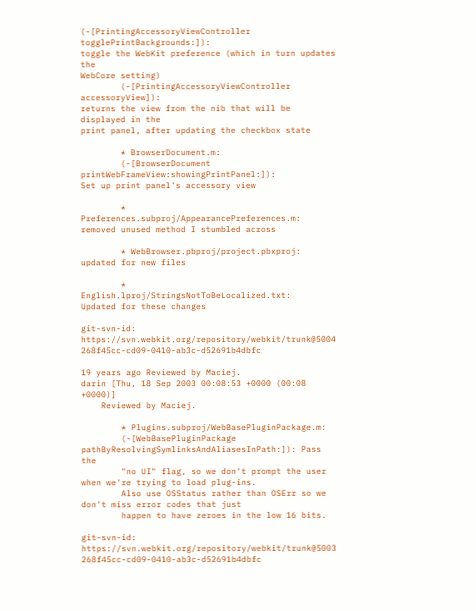(-[PrintingAccessoryViewController togglePrintBackgrounds:]):
toggle the WebKit preference (which in turn updates the
WebCore setting)
        (-[PrintingAccessoryViewController accessoryView]):
returns the view from the nib that will be displayed in the
print panel, after updating the checkbox state

        * BrowserDocument.m:
        (-[BrowserDocument printWebFrameView:showingPrintPanel:]):
Set up print panel's accessory view

        * Preferences.subproj/AppearancePreferences.m:
removed unused method I stumbled across

        * WebBrowser.pbproj/project.pbxproj:
updated for new files

        * English.lproj/StringsNotToBeLocalized.txt:
Updated for these changes

git-svn-id: https://svn.webkit.org/repository/webkit/trunk@5004 268f45cc-cd09-0410-ab3c-d52691b4dbfc

19 years ago Reviewed by Maciej.
darin [Thu, 18 Sep 2003 00:08:53 +0000 (00:08 +0000)]
    Reviewed by Maciej.

        * Plugins.subproj/WebBasePluginPackage.m:
        (-[WebBasePluginPackage pathByResolvingSymlinksAndAliasesInPath:]): Pass the
        "no UI" flag, so we don't prompt the user when we're trying to load plug-ins.
        Also use OSStatus rather than OSErr so we don't miss error codes that just
        happen to have zeroes in the low 16 bits.

git-svn-id: https://svn.webkit.org/repository/webkit/trunk@5003 268f45cc-cd09-0410-ab3c-d52691b4dbfc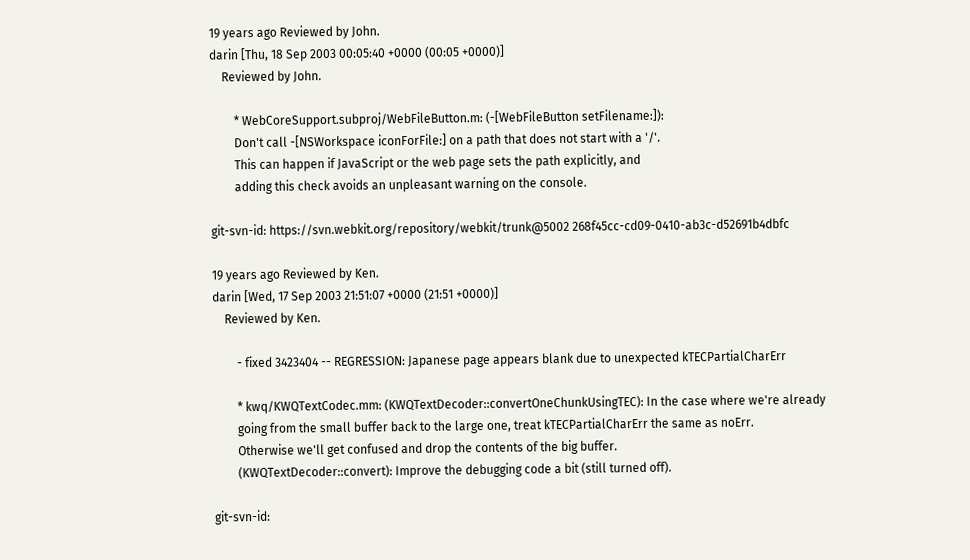19 years ago Reviewed by John.
darin [Thu, 18 Sep 2003 00:05:40 +0000 (00:05 +0000)]
    Reviewed by John.

        * WebCoreSupport.subproj/WebFileButton.m: (-[WebFileButton setFilename:]):
        Don't call -[NSWorkspace iconForFile:] on a path that does not start with a '/'.
        This can happen if JavaScript or the web page sets the path explicitly, and
        adding this check avoids an unpleasant warning on the console.

git-svn-id: https://svn.webkit.org/repository/webkit/trunk@5002 268f45cc-cd09-0410-ab3c-d52691b4dbfc

19 years ago Reviewed by Ken.
darin [Wed, 17 Sep 2003 21:51:07 +0000 (21:51 +0000)]
    Reviewed by Ken.

        - fixed 3423404 -- REGRESSION: Japanese page appears blank due to unexpected kTECPartialCharErr

        * kwq/KWQTextCodec.mm: (KWQTextDecoder::convertOneChunkUsingTEC): In the case where we're already
        going from the small buffer back to the large one, treat kTECPartialCharErr the same as noErr.
        Otherwise we'll get confused and drop the contents of the big buffer.
        (KWQTextDecoder::convert): Improve the debugging code a bit (still turned off).

git-svn-id: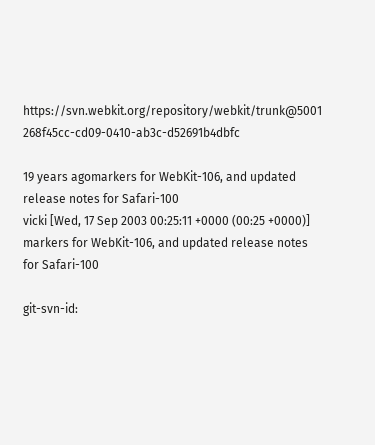https://svn.webkit.org/repository/webkit/trunk@5001 268f45cc-cd09-0410-ab3c-d52691b4dbfc

19 years agomarkers for WebKit-106, and updated release notes for Safari-100
vicki [Wed, 17 Sep 2003 00:25:11 +0000 (00:25 +0000)]
markers for WebKit-106, and updated release notes for Safari-100

git-svn-id: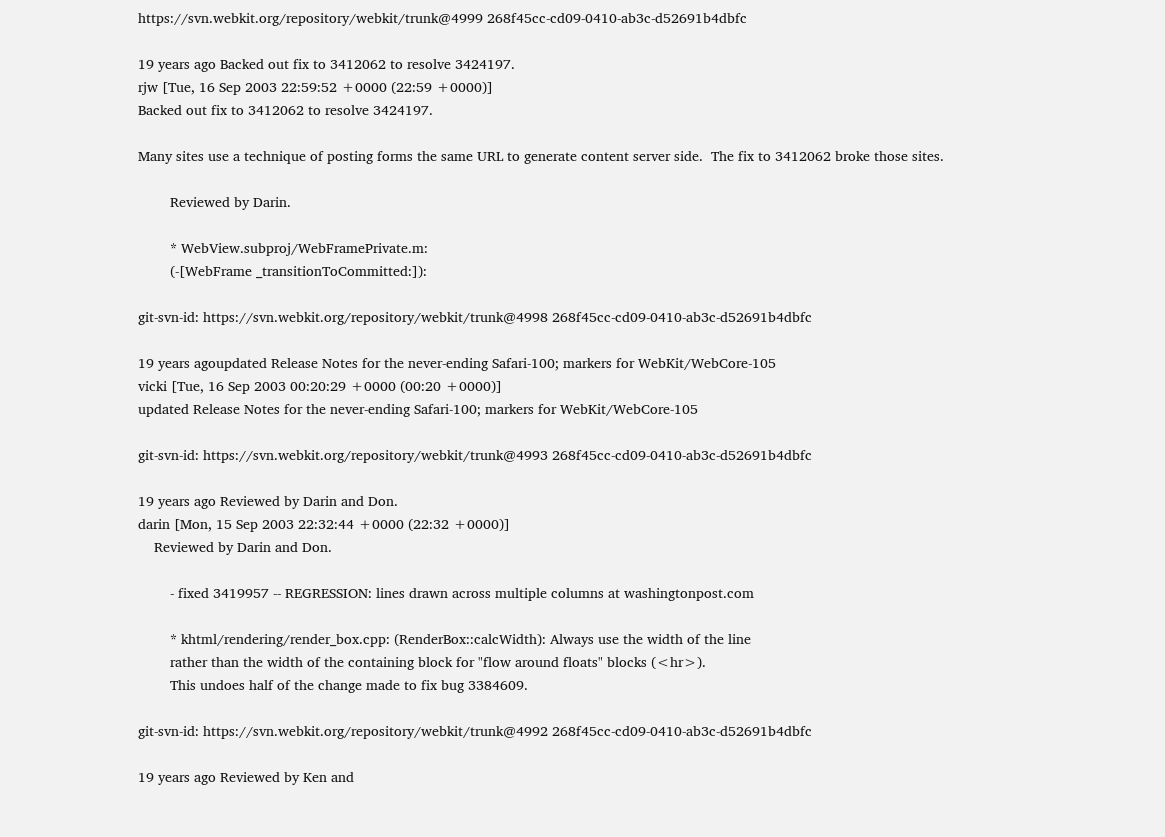https://svn.webkit.org/repository/webkit/trunk@4999 268f45cc-cd09-0410-ab3c-d52691b4dbfc

19 years ago Backed out fix to 3412062 to resolve 3424197.
rjw [Tue, 16 Sep 2003 22:59:52 +0000 (22:59 +0000)]
Backed out fix to 3412062 to resolve 3424197.

Many sites use a technique of posting forms the same URL to generate content server side.  The fix to 3412062 broke those sites.

        Reviewed by Darin.

        * WebView.subproj/WebFramePrivate.m:
        (-[WebFrame _transitionToCommitted:]):

git-svn-id: https://svn.webkit.org/repository/webkit/trunk@4998 268f45cc-cd09-0410-ab3c-d52691b4dbfc

19 years agoupdated Release Notes for the never-ending Safari-100; markers for WebKit/WebCore-105
vicki [Tue, 16 Sep 2003 00:20:29 +0000 (00:20 +0000)]
updated Release Notes for the never-ending Safari-100; markers for WebKit/WebCore-105

git-svn-id: https://svn.webkit.org/repository/webkit/trunk@4993 268f45cc-cd09-0410-ab3c-d52691b4dbfc

19 years ago Reviewed by Darin and Don.
darin [Mon, 15 Sep 2003 22:32:44 +0000 (22:32 +0000)]
    Reviewed by Darin and Don.

        - fixed 3419957 -- REGRESSION: lines drawn across multiple columns at washingtonpost.com

        * khtml/rendering/render_box.cpp: (RenderBox::calcWidth): Always use the width of the line
        rather than the width of the containing block for "flow around floats" blocks (<hr>).
        This undoes half of the change made to fix bug 3384609.

git-svn-id: https://svn.webkit.org/repository/webkit/trunk@4992 268f45cc-cd09-0410-ab3c-d52691b4dbfc

19 years ago Reviewed by Ken and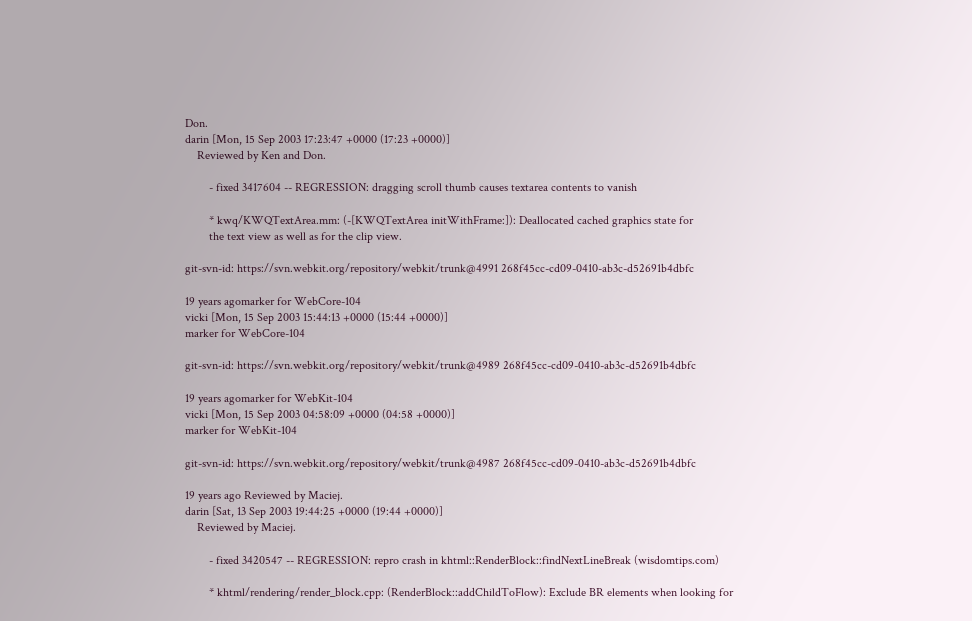Don.
darin [Mon, 15 Sep 2003 17:23:47 +0000 (17:23 +0000)]
    Reviewed by Ken and Don.

        - fixed 3417604 -- REGRESSION: dragging scroll thumb causes textarea contents to vanish

        * kwq/KWQTextArea.mm: (-[KWQTextArea initWithFrame:]): Deallocated cached graphics state for
        the text view as well as for the clip view.

git-svn-id: https://svn.webkit.org/repository/webkit/trunk@4991 268f45cc-cd09-0410-ab3c-d52691b4dbfc

19 years agomarker for WebCore-104
vicki [Mon, 15 Sep 2003 15:44:13 +0000 (15:44 +0000)]
marker for WebCore-104

git-svn-id: https://svn.webkit.org/repository/webkit/trunk@4989 268f45cc-cd09-0410-ab3c-d52691b4dbfc

19 years agomarker for WebKit-104
vicki [Mon, 15 Sep 2003 04:58:09 +0000 (04:58 +0000)]
marker for WebKit-104

git-svn-id: https://svn.webkit.org/repository/webkit/trunk@4987 268f45cc-cd09-0410-ab3c-d52691b4dbfc

19 years ago Reviewed by Maciej.
darin [Sat, 13 Sep 2003 19:44:25 +0000 (19:44 +0000)]
    Reviewed by Maciej.

        - fixed 3420547 -- REGRESSION: repro crash in khtml::RenderBlock::findNextLineBreak (wisdomtips.com)

        * khtml/rendering/render_block.cpp: (RenderBlock::addChildToFlow): Exclude BR elements when looking for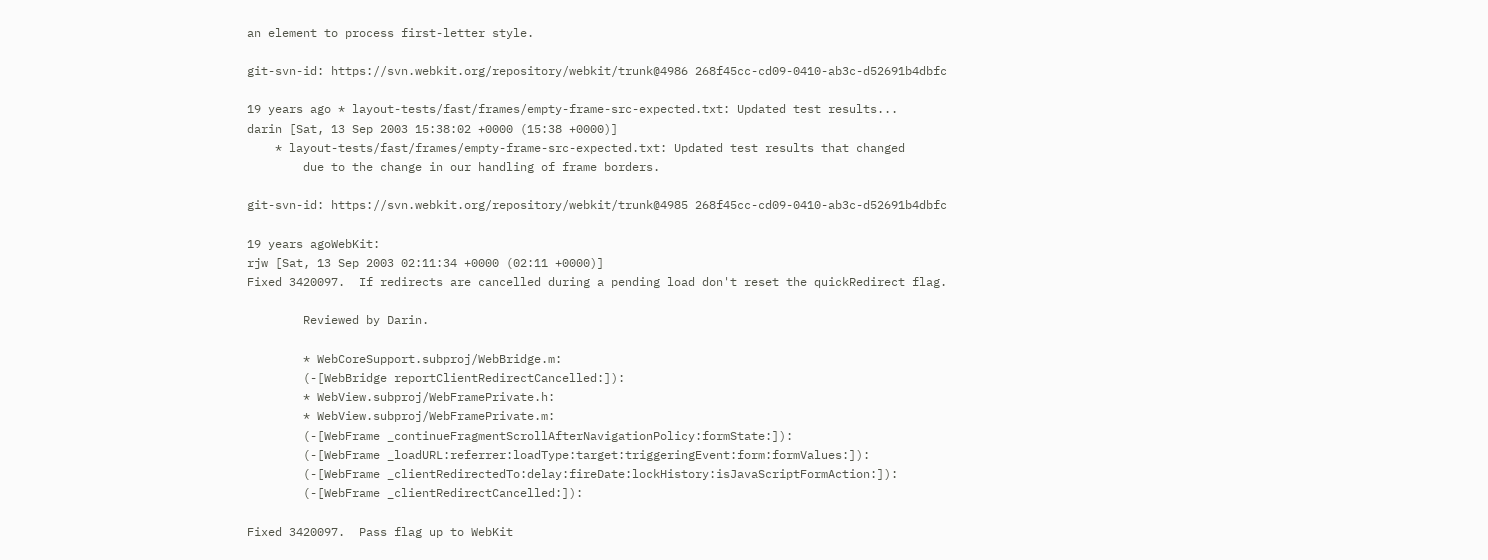an element to process first-letter style.

git-svn-id: https://svn.webkit.org/repository/webkit/trunk@4986 268f45cc-cd09-0410-ab3c-d52691b4dbfc

19 years ago * layout-tests/fast/frames/empty-frame-src-expected.txt: Updated test results...
darin [Sat, 13 Sep 2003 15:38:02 +0000 (15:38 +0000)]
    * layout-tests/fast/frames/empty-frame-src-expected.txt: Updated test results that changed
        due to the change in our handling of frame borders.

git-svn-id: https://svn.webkit.org/repository/webkit/trunk@4985 268f45cc-cd09-0410-ab3c-d52691b4dbfc

19 years agoWebKit:
rjw [Sat, 13 Sep 2003 02:11:34 +0000 (02:11 +0000)]
Fixed 3420097.  If redirects are cancelled during a pending load don't reset the quickRedirect flag.

        Reviewed by Darin.

        * WebCoreSupport.subproj/WebBridge.m:
        (-[WebBridge reportClientRedirectCancelled:]):
        * WebView.subproj/WebFramePrivate.h:
        * WebView.subproj/WebFramePrivate.m:
        (-[WebFrame _continueFragmentScrollAfterNavigationPolicy:formState:]):
        (-[WebFrame _loadURL:referrer:loadType:target:triggeringEvent:form:formValues:]):
        (-[WebFrame _clientRedirectedTo:delay:fireDate:lockHistory:isJavaScriptFormAction:]):
        (-[WebFrame _clientRedirectCancelled:]):

Fixed 3420097.  Pass flag up to WebKit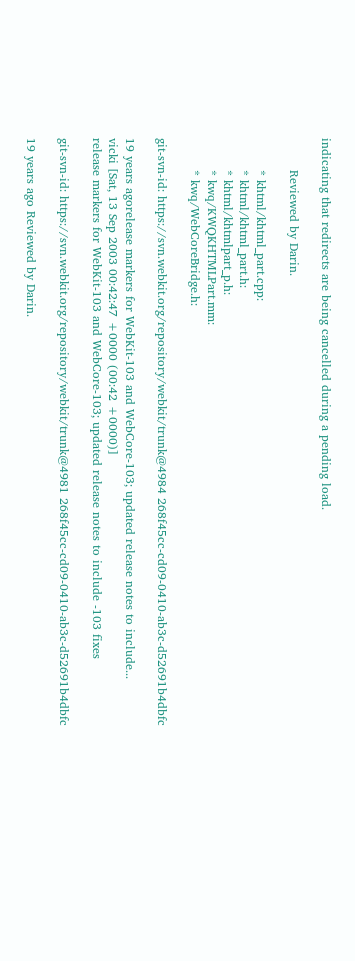indicating that redirects are being cancelled during a pending load.

        Reviewed by Darin.

        * khtml/khtml_part.cpp:
        * khtml/khtml_part.h:
        * khtml/khtmlpart_p.h:
        * kwq/KWQKHTMLPart.mm:
        * kwq/WebCoreBridge.h:

git-svn-id: https://svn.webkit.org/repository/webkit/trunk@4984 268f45cc-cd09-0410-ab3c-d52691b4dbfc

19 years agorelease markers for WebKit-103 and WebCore-103; updated release notes to include...
vicki [Sat, 13 Sep 2003 00:42:47 +0000 (00:42 +0000)]
release markers for WebKit-103 and WebCore-103; updated release notes to include -103 fixes

git-svn-id: https://svn.webkit.org/repository/webkit/trunk@4981 268f45cc-cd09-0410-ab3c-d52691b4dbfc

19 years ago Reviewed by Darin.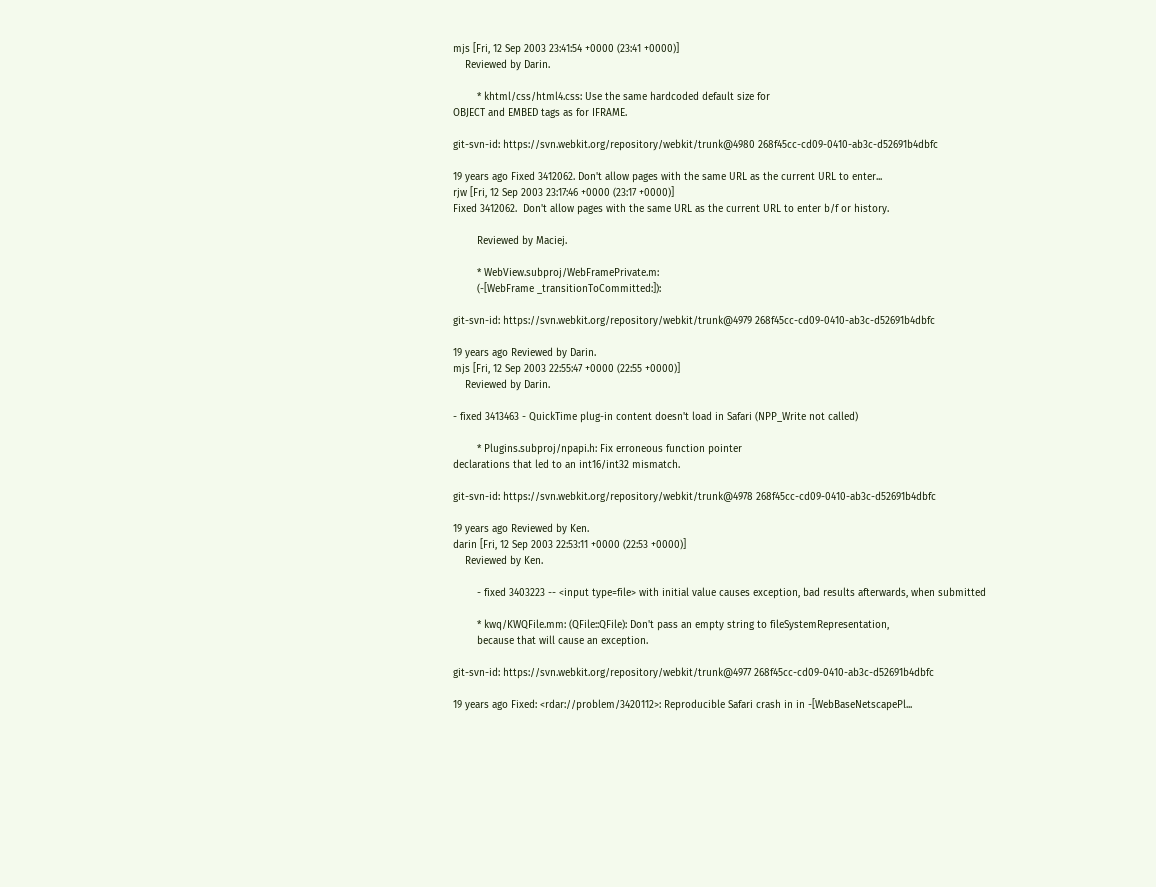mjs [Fri, 12 Sep 2003 23:41:54 +0000 (23:41 +0000)]
    Reviewed by Darin.

        * khtml/css/html4.css: Use the same hardcoded default size for
OBJECT and EMBED tags as for IFRAME.

git-svn-id: https://svn.webkit.org/repository/webkit/trunk@4980 268f45cc-cd09-0410-ab3c-d52691b4dbfc

19 years ago Fixed 3412062. Don't allow pages with the same URL as the current URL to enter...
rjw [Fri, 12 Sep 2003 23:17:46 +0000 (23:17 +0000)]
Fixed 3412062.  Don't allow pages with the same URL as the current URL to enter b/f or history.

        Reviewed by Maciej.

        * WebView.subproj/WebFramePrivate.m:
        (-[WebFrame _transitionToCommitted:]):

git-svn-id: https://svn.webkit.org/repository/webkit/trunk@4979 268f45cc-cd09-0410-ab3c-d52691b4dbfc

19 years ago Reviewed by Darin.
mjs [Fri, 12 Sep 2003 22:55:47 +0000 (22:55 +0000)]
    Reviewed by Darin.

- fixed 3413463 - QuickTime plug-in content doesn't load in Safari (NPP_Write not called)

        * Plugins.subproj/npapi.h: Fix erroneous function pointer
declarations that led to an int16/int32 mismatch.

git-svn-id: https://svn.webkit.org/repository/webkit/trunk@4978 268f45cc-cd09-0410-ab3c-d52691b4dbfc

19 years ago Reviewed by Ken.
darin [Fri, 12 Sep 2003 22:53:11 +0000 (22:53 +0000)]
    Reviewed by Ken.

        - fixed 3403223 -- <input type=file> with initial value causes exception, bad results afterwards, when submitted

        * kwq/KWQFile.mm: (QFile::QFile): Don't pass an empty string to fileSystemRepresentation,
        because that will cause an exception.

git-svn-id: https://svn.webkit.org/repository/webkit/trunk@4977 268f45cc-cd09-0410-ab3c-d52691b4dbfc

19 years ago Fixed: <rdar://problem/3420112>: Reproducible Safari crash in in -[WebBaseNetscapePl...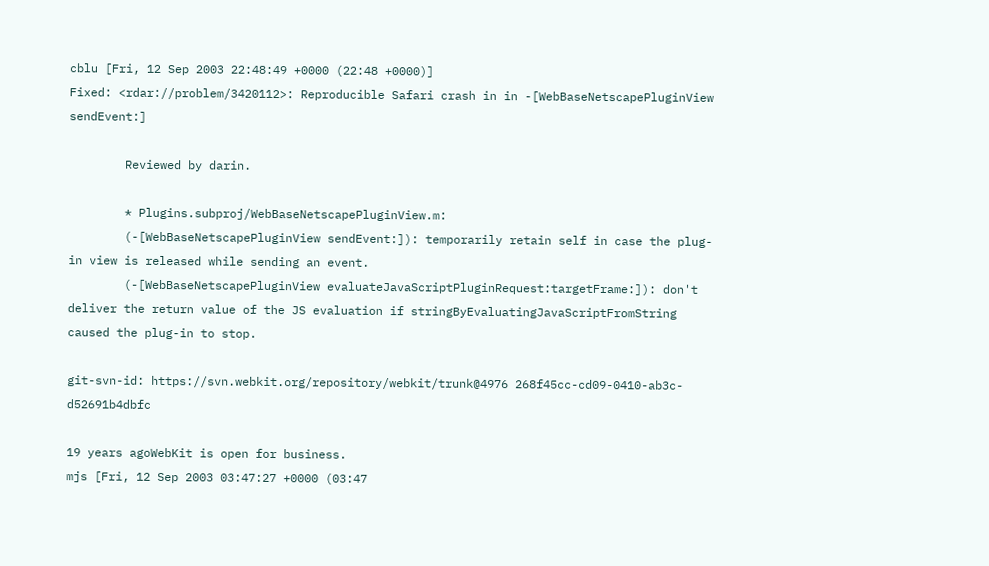cblu [Fri, 12 Sep 2003 22:48:49 +0000 (22:48 +0000)]
Fixed: <rdar://problem/3420112>: Reproducible Safari crash in in -[WebBaseNetscapePluginView sendEvent:]

        Reviewed by darin.

        * Plugins.subproj/WebBaseNetscapePluginView.m:
        (-[WebBaseNetscapePluginView sendEvent:]): temporarily retain self in case the plug-in view is released while sending an event.
        (-[WebBaseNetscapePluginView evaluateJavaScriptPluginRequest:targetFrame:]): don't deliver the return value of the JS evaluation if stringByEvaluatingJavaScriptFromString caused the plug-in to stop.

git-svn-id: https://svn.webkit.org/repository/webkit/trunk@4976 268f45cc-cd09-0410-ab3c-d52691b4dbfc

19 years agoWebKit is open for business.
mjs [Fri, 12 Sep 2003 03:47:27 +0000 (03:47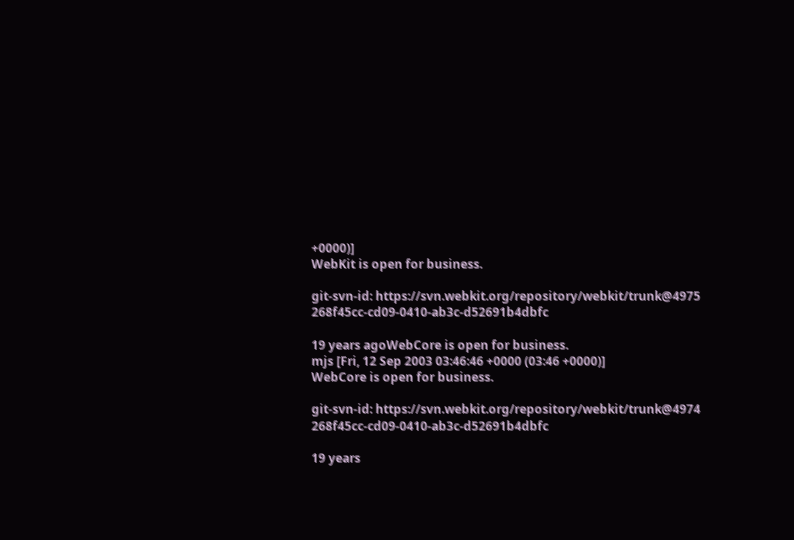+0000)]
WebKit is open for business.

git-svn-id: https://svn.webkit.org/repository/webkit/trunk@4975 268f45cc-cd09-0410-ab3c-d52691b4dbfc

19 years agoWebCore is open for business.
mjs [Fri, 12 Sep 2003 03:46:46 +0000 (03:46 +0000)]
WebCore is open for business.

git-svn-id: https://svn.webkit.org/repository/webkit/trunk@4974 268f45cc-cd09-0410-ab3c-d52691b4dbfc

19 years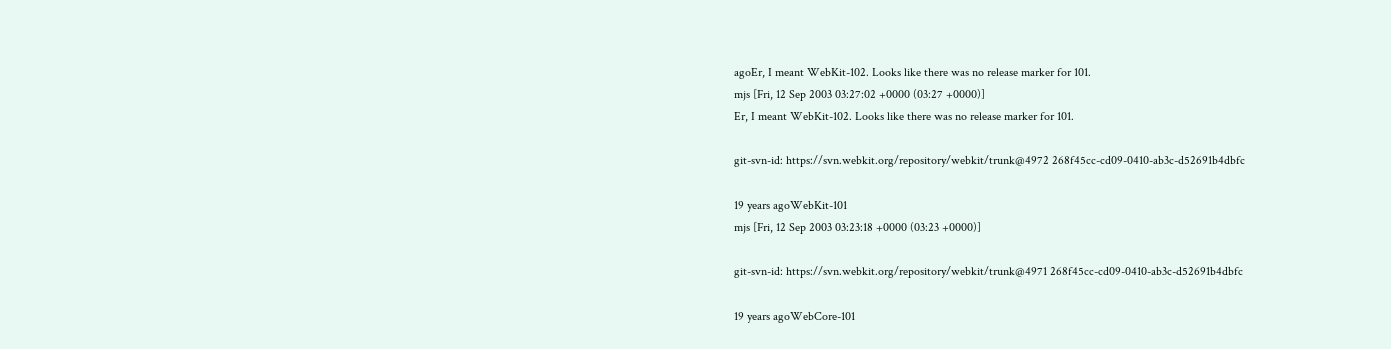agoEr, I meant WebKit-102. Looks like there was no release marker for 101.
mjs [Fri, 12 Sep 2003 03:27:02 +0000 (03:27 +0000)]
Er, I meant WebKit-102. Looks like there was no release marker for 101.

git-svn-id: https://svn.webkit.org/repository/webkit/trunk@4972 268f45cc-cd09-0410-ab3c-d52691b4dbfc

19 years agoWebKit-101
mjs [Fri, 12 Sep 2003 03:23:18 +0000 (03:23 +0000)]

git-svn-id: https://svn.webkit.org/repository/webkit/trunk@4971 268f45cc-cd09-0410-ab3c-d52691b4dbfc

19 years agoWebCore-101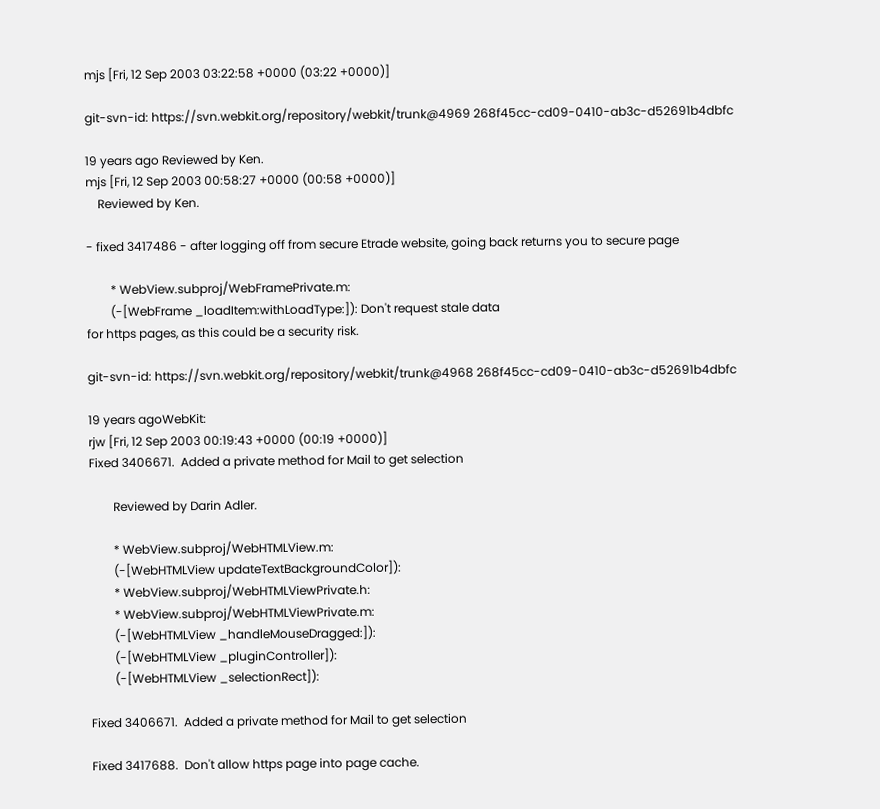mjs [Fri, 12 Sep 2003 03:22:58 +0000 (03:22 +0000)]

git-svn-id: https://svn.webkit.org/repository/webkit/trunk@4969 268f45cc-cd09-0410-ab3c-d52691b4dbfc

19 years ago Reviewed by Ken.
mjs [Fri, 12 Sep 2003 00:58:27 +0000 (00:58 +0000)]
    Reviewed by Ken.

- fixed 3417486 - after logging off from secure Etrade website, going back returns you to secure page

        * WebView.subproj/WebFramePrivate.m:
        (-[WebFrame _loadItem:withLoadType:]): Don't request stale data
for https pages, as this could be a security risk.

git-svn-id: https://svn.webkit.org/repository/webkit/trunk@4968 268f45cc-cd09-0410-ab3c-d52691b4dbfc

19 years agoWebKit:
rjw [Fri, 12 Sep 2003 00:19:43 +0000 (00:19 +0000)]
Fixed 3406671.  Added a private method for Mail to get selection

        Reviewed by Darin Adler.

        * WebView.subproj/WebHTMLView.m:
        (-[WebHTMLView updateTextBackgroundColor]):
        * WebView.subproj/WebHTMLViewPrivate.h:
        * WebView.subproj/WebHTMLViewPrivate.m:
        (-[WebHTMLView _handleMouseDragged:]):
        (-[WebHTMLView _pluginController]):
        (-[WebHTMLView _selectionRect]):

Fixed 3406671.  Added a private method for Mail to get selection

Fixed 3417688.  Don't allow https page into page cache.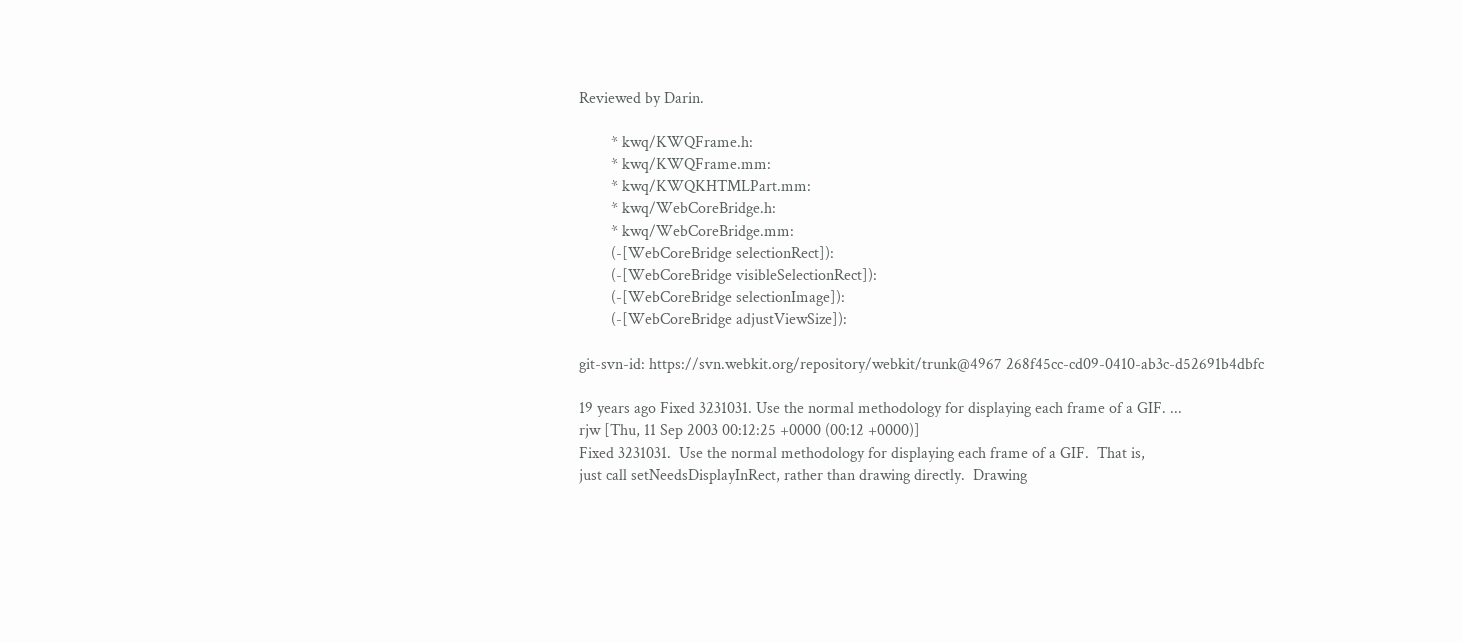Reviewed by Darin.

        * kwq/KWQFrame.h:
        * kwq/KWQFrame.mm:
        * kwq/KWQKHTMLPart.mm:
        * kwq/WebCoreBridge.h:
        * kwq/WebCoreBridge.mm:
        (-[WebCoreBridge selectionRect]):
        (-[WebCoreBridge visibleSelectionRect]):
        (-[WebCoreBridge selectionImage]):
        (-[WebCoreBridge adjustViewSize]):

git-svn-id: https://svn.webkit.org/repository/webkit/trunk@4967 268f45cc-cd09-0410-ab3c-d52691b4dbfc

19 years ago Fixed 3231031. Use the normal methodology for displaying each frame of a GIF. ...
rjw [Thu, 11 Sep 2003 00:12:25 +0000 (00:12 +0000)]
Fixed 3231031.  Use the normal methodology for displaying each frame of a GIF.  That is,
just call setNeedsDisplayInRect, rather than drawing directly.  Drawing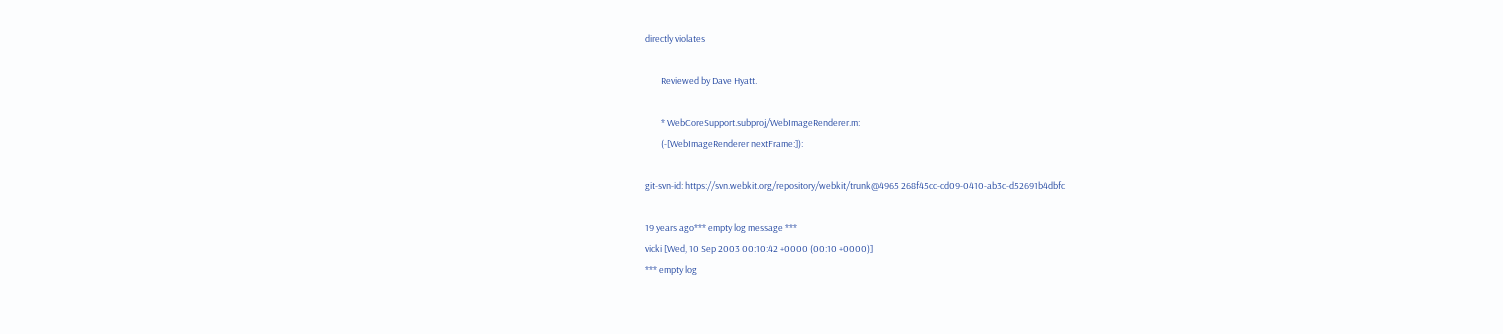directly violates

        Reviewed by Dave Hyatt.

        * WebCoreSupport.subproj/WebImageRenderer.m:
        (-[WebImageRenderer nextFrame:]):

git-svn-id: https://svn.webkit.org/repository/webkit/trunk@4965 268f45cc-cd09-0410-ab3c-d52691b4dbfc

19 years ago*** empty log message ***
vicki [Wed, 10 Sep 2003 00:10:42 +0000 (00:10 +0000)]
*** empty log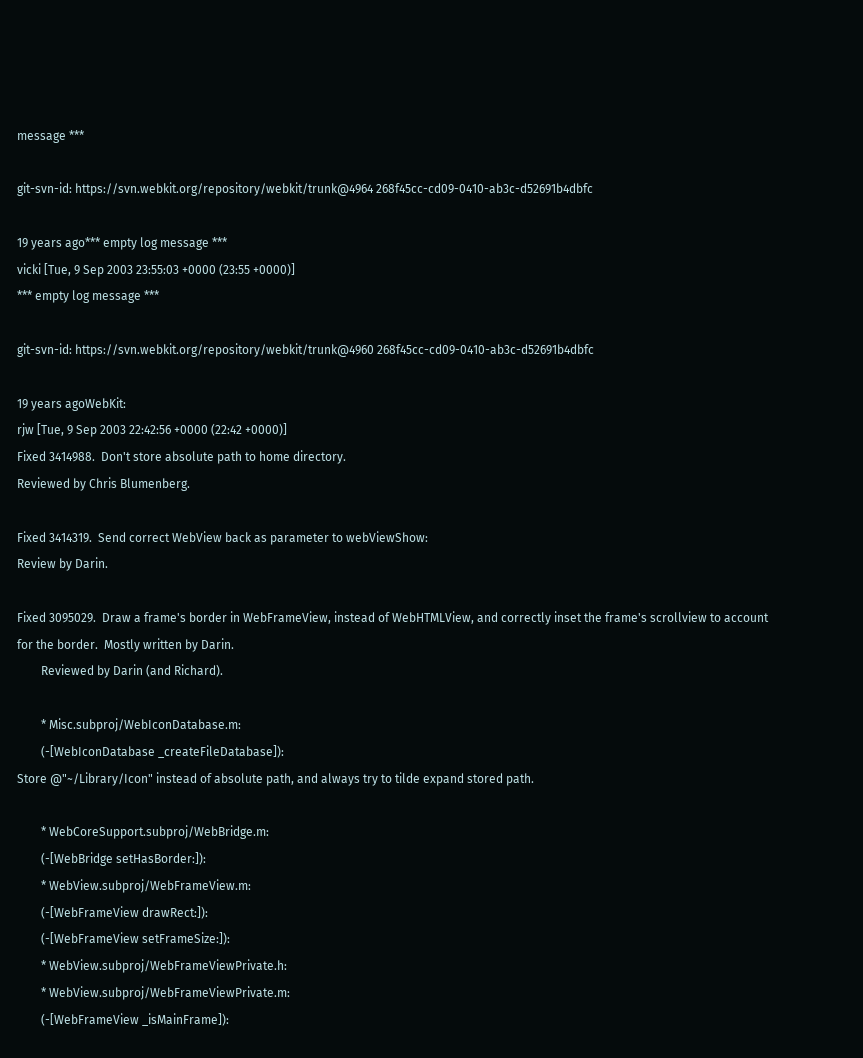message ***

git-svn-id: https://svn.webkit.org/repository/webkit/trunk@4964 268f45cc-cd09-0410-ab3c-d52691b4dbfc

19 years ago*** empty log message ***
vicki [Tue, 9 Sep 2003 23:55:03 +0000 (23:55 +0000)]
*** empty log message ***

git-svn-id: https://svn.webkit.org/repository/webkit/trunk@4960 268f45cc-cd09-0410-ab3c-d52691b4dbfc

19 years agoWebKit:
rjw [Tue, 9 Sep 2003 22:42:56 +0000 (22:42 +0000)]
Fixed 3414988.  Don't store absolute path to home directory.
Reviewed by Chris Blumenberg.

Fixed 3414319.  Send correct WebView back as parameter to webViewShow:
Review by Darin.

Fixed 3095029.  Draw a frame's border in WebFrameView, instead of WebHTMLView, and correctly inset the frame's scrollview to account for the border.  Mostly written by Darin.
        Reviewed by Darin (and Richard).

        * Misc.subproj/WebIconDatabase.m:
        (-[WebIconDatabase _createFileDatabase]):
Store @"~/Library/Icon" instead of absolute path, and always try to tilde expand stored path.

        * WebCoreSupport.subproj/WebBridge.m:
        (-[WebBridge setHasBorder:]):
        * WebView.subproj/WebFrameView.m:
        (-[WebFrameView drawRect:]):
        (-[WebFrameView setFrameSize:]):
        * WebView.subproj/WebFrameViewPrivate.h:
        * WebView.subproj/WebFrameViewPrivate.m:
        (-[WebFrameView _isMainFrame]):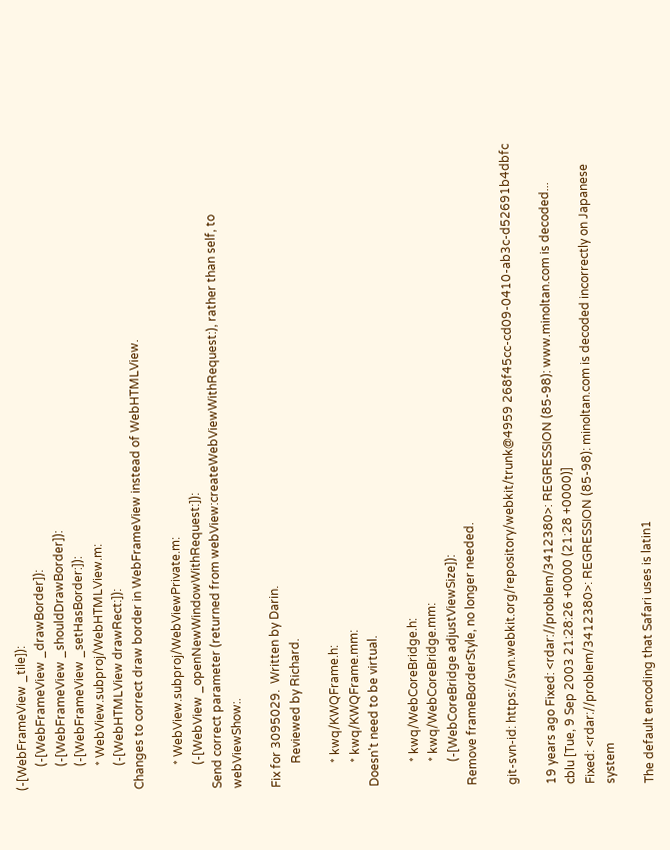(-[WebFrameView _tile]):
        (-[WebFrameView _drawBorder]):
        (-[WebFrameView _shouldDrawBorder]):
        (-[WebFrameView _setHasBorder:]):
        * WebView.subproj/WebHTMLView.m:
        (-[WebHTMLView drawRect:]):
Changes to correct draw border in WebFrameView instead of WebHTMLView.

        * WebView.subproj/WebViewPrivate.m:
        (-[WebView _openNewWindowWithRequest:]):
Send correct parameter (returned from webView:createWebViewWithRequest:), rather than self, to webViewShow:.

Fix for 3095029.  Written by Darin.
        Reviewed by Richard.

        * kwq/KWQFrame.h:
        * kwq/KWQFrame.mm:
Doesn't need to be virtual.

        * kwq/WebCoreBridge.h:
        * kwq/WebCoreBridge.mm:
        (-[WebCoreBridge adjustViewSize]):
Remove frameBorderStyle, no longer needed.

git-svn-id: https://svn.webkit.org/repository/webkit/trunk@4959 268f45cc-cd09-0410-ab3c-d52691b4dbfc

19 years ago Fixed: <rdar://problem/3412380>: REGRESSION (85-98): www.minoltan.com is decoded...
cblu [Tue, 9 Sep 2003 21:28:26 +0000 (21:28 +0000)]
Fixed: <rdar://problem/3412380>: REGRESSION (85-98): minoltan.com is decoded incorrectly on Japanese system

The default encoding that Safari uses is latin1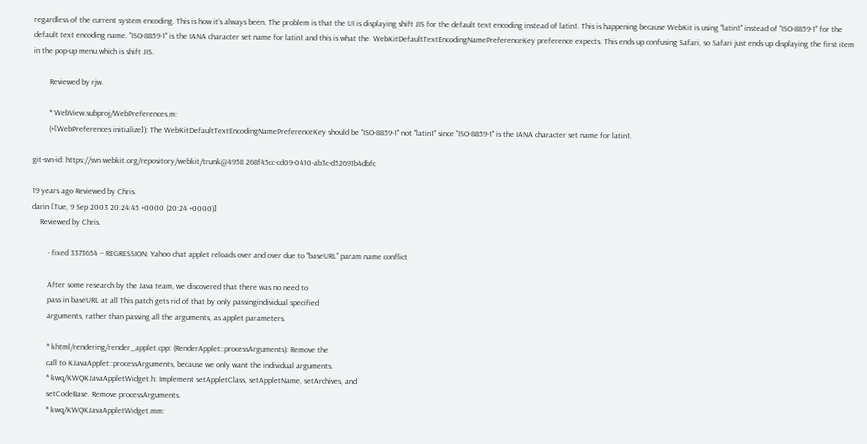regardless of the current system encoding. This is how it's always been. The problem is that the UI is displaying shift JIS for the default text encoding instead of latin1. This is happening because WebKit is using "latin1" instead of "ISO-8859-1" for the default text encoding name. "ISO-8859-1" is the IANA character set name for latin1 and this is what the  WebKitDefaultTextEncodingNamePreferenceKey preference expects. This ends up confusing Safari, so Safari just ends up displaying the first item in the pop-up menu which is shift JIS.

        Reviewed by rjw.

        * WebView.subproj/WebPreferences.m:
        (+[WebPreferences initialize]): The WebKitDefaultTextEncodingNamePreferenceKey should be "ISO-8859-1" not "latin1" since "ISO-8859-1" is the IANA character set name for latin1.

git-svn-id: https://svn.webkit.org/repository/webkit/trunk@4958 268f45cc-cd09-0410-ab3c-d52691b4dbfc

19 years ago Reviewed by Chris.
darin [Tue, 9 Sep 2003 20:24:45 +0000 (20:24 +0000)]
    Reviewed by Chris.

        - fixed 3373654 -- REGRESSION: Yahoo chat applet reloads over and over due to "baseURL" param name conflict

        After some research by the Java team, we discovered that there was no need to
        pass in baseURL at all This patch gets rid of that by only passingindividual specified
        arguments, rather than passing all the arguments, as applet parameters.

        * khtml/rendering/render_applet.cpp: (RenderApplet::processArguments): Remove the
        call to KJavaApplet::processArguments, because we only want the individual arguments.
        * kwq/KWQKJavaAppletWidget.h: Implement setAppletClass, setAppletName, setArchives, and
        setCodeBase. Remove processArguments.
        * kwq/KWQKJavaAppletWidget.mm: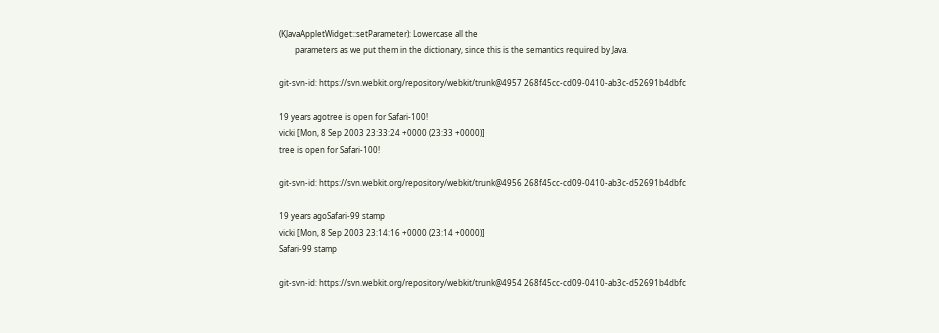(KJavaAppletWidget::setParameter): Lowercase all the
        parameters as we put them in the dictionary, since this is the semantics required by Java.

git-svn-id: https://svn.webkit.org/repository/webkit/trunk@4957 268f45cc-cd09-0410-ab3c-d52691b4dbfc

19 years agotree is open for Safari-100!
vicki [Mon, 8 Sep 2003 23:33:24 +0000 (23:33 +0000)]
tree is open for Safari-100!

git-svn-id: https://svn.webkit.org/repository/webkit/trunk@4956 268f45cc-cd09-0410-ab3c-d52691b4dbfc

19 years agoSafari-99 stamp
vicki [Mon, 8 Sep 2003 23:14:16 +0000 (23:14 +0000)]
Safari-99 stamp

git-svn-id: https://svn.webkit.org/repository/webkit/trunk@4954 268f45cc-cd09-0410-ab3c-d52691b4dbfc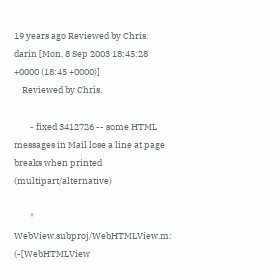19 years ago Reviewed by Chris.
darin [Mon, 8 Sep 2003 18:45:28 +0000 (18:45 +0000)]
    Reviewed by Chris.

        - fixed 3412726 -- some HTML messages in Mail lose a line at page breaks when printed (multipart/alternative)

        * WebView.subproj/WebHTMLView.m: (-[WebHTMLView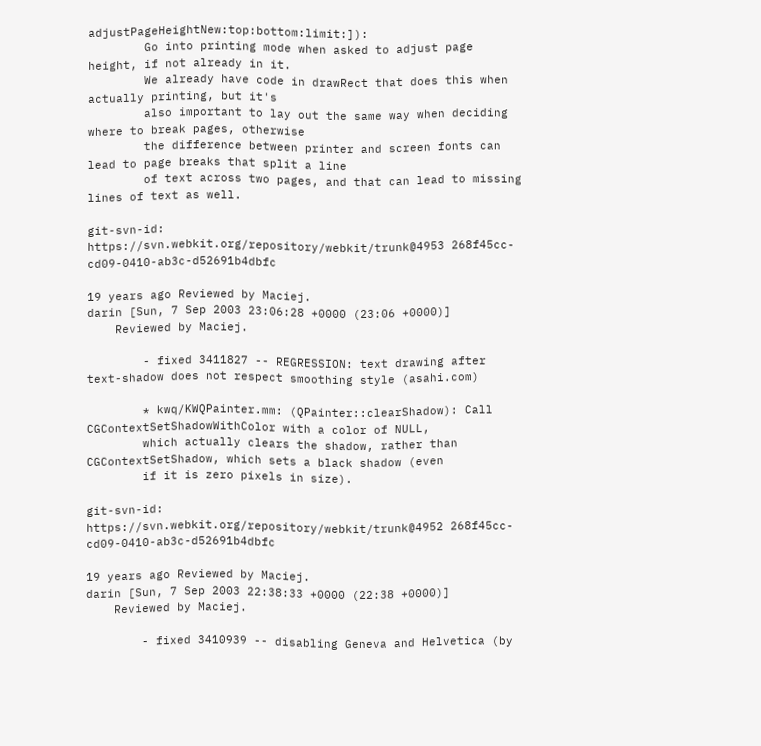adjustPageHeightNew:top:bottom:limit:]):
        Go into printing mode when asked to adjust page height, if not already in it.
        We already have code in drawRect that does this when actually printing, but it's
        also important to lay out the same way when deciding where to break pages, otherwise
        the difference between printer and screen fonts can lead to page breaks that split a line
        of text across two pages, and that can lead to missing lines of text as well.

git-svn-id: https://svn.webkit.org/repository/webkit/trunk@4953 268f45cc-cd09-0410-ab3c-d52691b4dbfc

19 years ago Reviewed by Maciej.
darin [Sun, 7 Sep 2003 23:06:28 +0000 (23:06 +0000)]
    Reviewed by Maciej.

        - fixed 3411827 -- REGRESSION: text drawing after text-shadow does not respect smoothing style (asahi.com)

        * kwq/KWQPainter.mm: (QPainter::clearShadow): Call CGContextSetShadowWithColor with a color of NULL,
        which actually clears the shadow, rather than CGContextSetShadow, which sets a black shadow (even
        if it is zero pixels in size).

git-svn-id: https://svn.webkit.org/repository/webkit/trunk@4952 268f45cc-cd09-0410-ab3c-d52691b4dbfc

19 years ago Reviewed by Maciej.
darin [Sun, 7 Sep 2003 22:38:33 +0000 (22:38 +0000)]
    Reviewed by Maciej.

        - fixed 3410939 -- disabling Geneva and Helvetica (by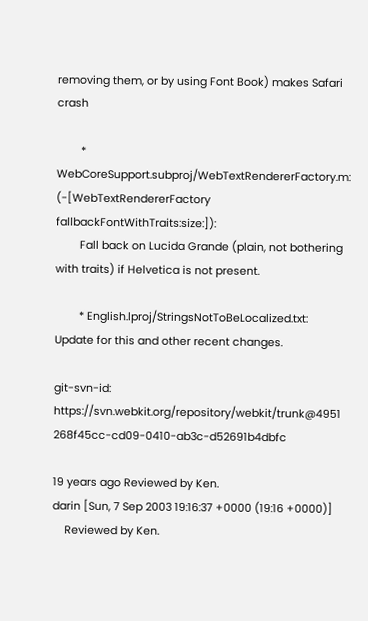removing them, or by using Font Book) makes Safari crash

        * WebCoreSupport.subproj/WebTextRendererFactory.m: (-[WebTextRendererFactory fallbackFontWithTraits:size:]):
        Fall back on Lucida Grande (plain, not bothering with traits) if Helvetica is not present.

        * English.lproj/StringsNotToBeLocalized.txt: Update for this and other recent changes.

git-svn-id: https://svn.webkit.org/repository/webkit/trunk@4951 268f45cc-cd09-0410-ab3c-d52691b4dbfc

19 years ago Reviewed by Ken.
darin [Sun, 7 Sep 2003 19:16:37 +0000 (19:16 +0000)]
    Reviewed by Ken.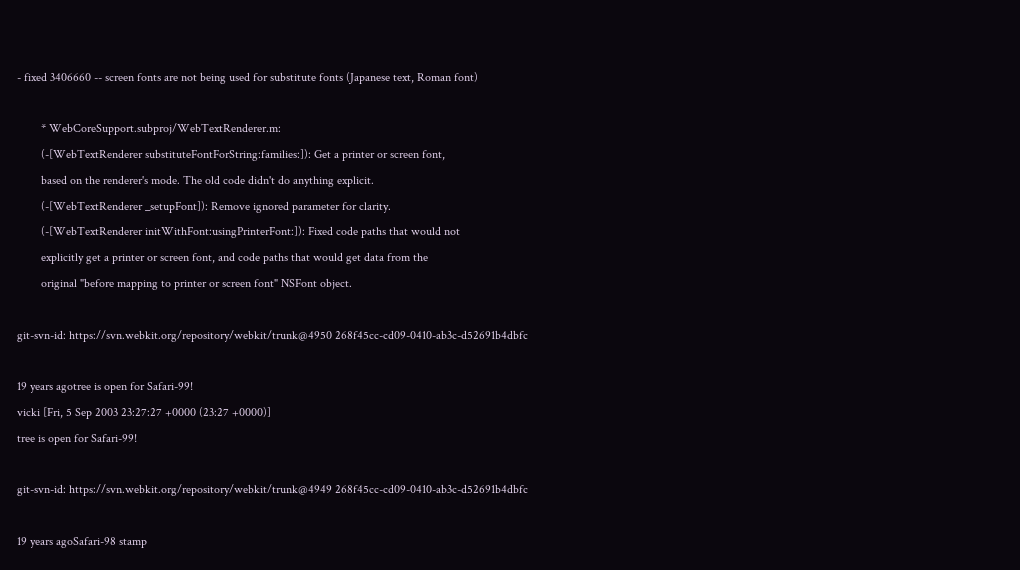- fixed 3406660 -- screen fonts are not being used for substitute fonts (Japanese text, Roman font)

        * WebCoreSupport.subproj/WebTextRenderer.m:
        (-[WebTextRenderer substituteFontForString:families:]): Get a printer or screen font,
        based on the renderer's mode. The old code didn't do anything explicit.
        (-[WebTextRenderer _setupFont]): Remove ignored parameter for clarity.
        (-[WebTextRenderer initWithFont:usingPrinterFont:]): Fixed code paths that would not
        explicitly get a printer or screen font, and code paths that would get data from the
        original "before mapping to printer or screen font" NSFont object.

git-svn-id: https://svn.webkit.org/repository/webkit/trunk@4950 268f45cc-cd09-0410-ab3c-d52691b4dbfc

19 years agotree is open for Safari-99!
vicki [Fri, 5 Sep 2003 23:27:27 +0000 (23:27 +0000)]
tree is open for Safari-99!

git-svn-id: https://svn.webkit.org/repository/webkit/trunk@4949 268f45cc-cd09-0410-ab3c-d52691b4dbfc

19 years agoSafari-98 stamp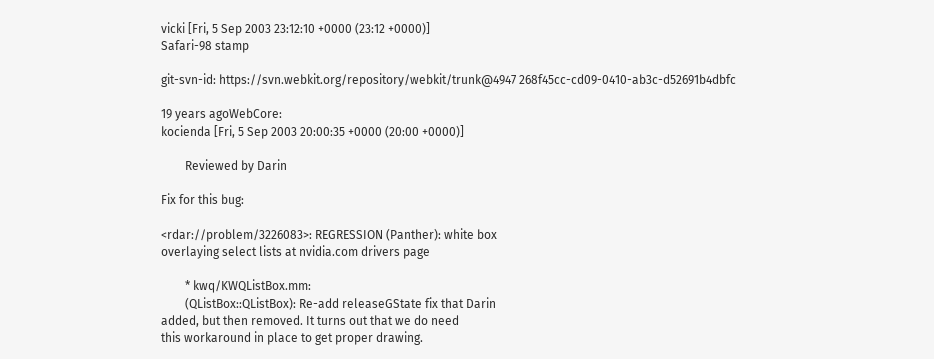vicki [Fri, 5 Sep 2003 23:12:10 +0000 (23:12 +0000)]
Safari-98 stamp

git-svn-id: https://svn.webkit.org/repository/webkit/trunk@4947 268f45cc-cd09-0410-ab3c-d52691b4dbfc

19 years agoWebCore:
kocienda [Fri, 5 Sep 2003 20:00:35 +0000 (20:00 +0000)]

        Reviewed by Darin

Fix for this bug:

<rdar://problem/3226083>: REGRESSION (Panther): white box
overlaying select lists at nvidia.com drivers page

        * kwq/KWQListBox.mm:
        (QListBox::QListBox): Re-add releaseGState fix that Darin
added, but then removed. It turns out that we do need
this workaround in place to get proper drawing.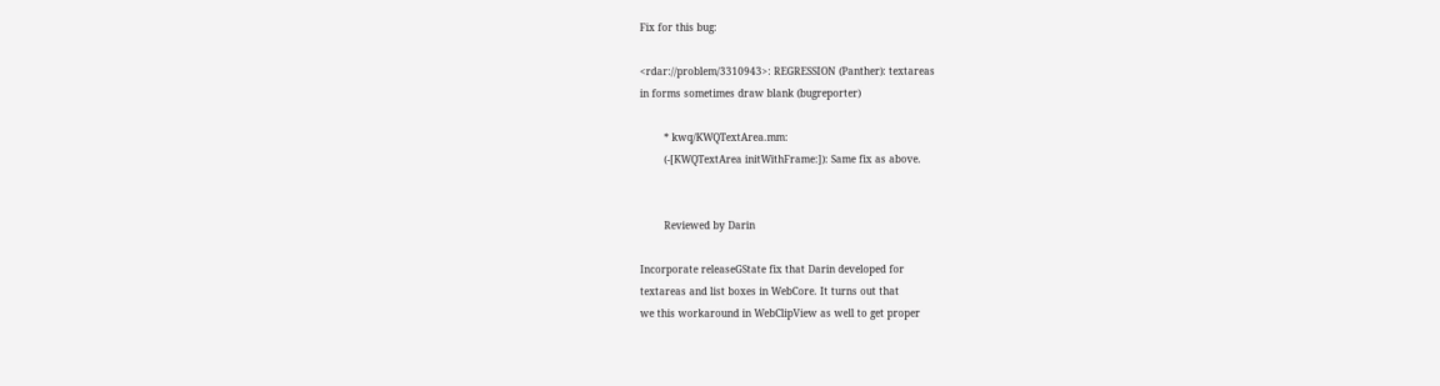Fix for this bug:

<rdar://problem/3310943>: REGRESSION (Panther): textareas
in forms sometimes draw blank (bugreporter)

        * kwq/KWQTextArea.mm:
        (-[KWQTextArea initWithFrame:]): Same fix as above.


        Reviewed by Darin

Incorporate releaseGState fix that Darin developed for
textareas and list boxes in WebCore. It turns out that
we this workaround in WebClipView as well to get proper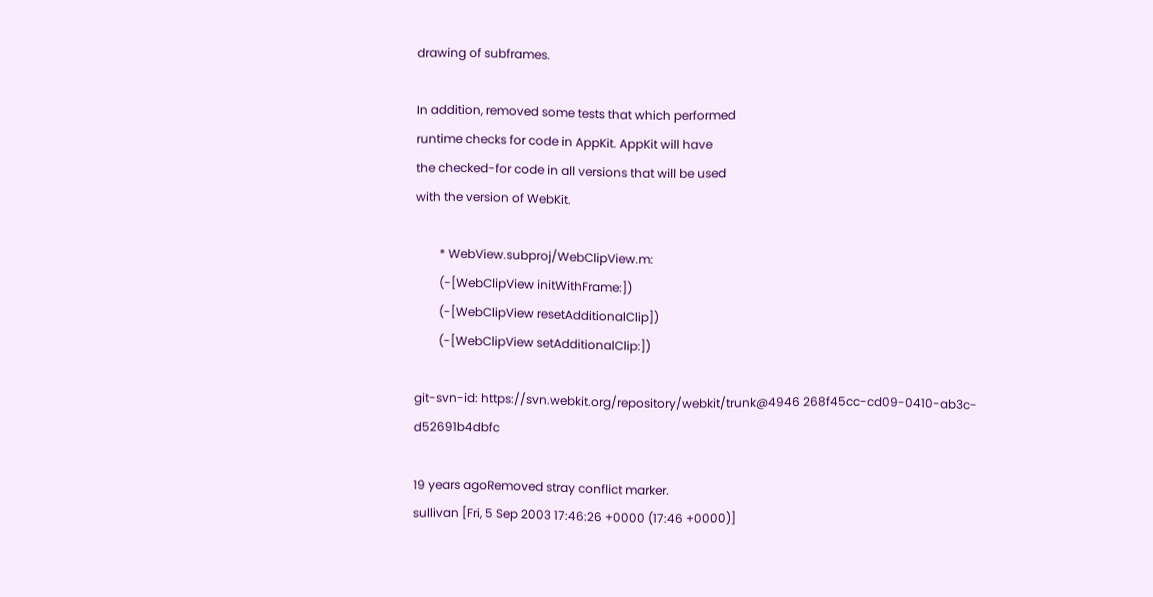drawing of subframes.

In addition, removed some tests that which performed
runtime checks for code in AppKit. AppKit will have
the checked-for code in all versions that will be used
with the version of WebKit.

        * WebView.subproj/WebClipView.m:
        (-[WebClipView initWithFrame:])
        (-[WebClipView resetAdditionalClip])
        (-[WebClipView setAdditionalClip:])

git-svn-id: https://svn.webkit.org/repository/webkit/trunk@4946 268f45cc-cd09-0410-ab3c-d52691b4dbfc

19 years agoRemoved stray conflict marker.
sullivan [Fri, 5 Sep 2003 17:46:26 +0000 (17:46 +0000)]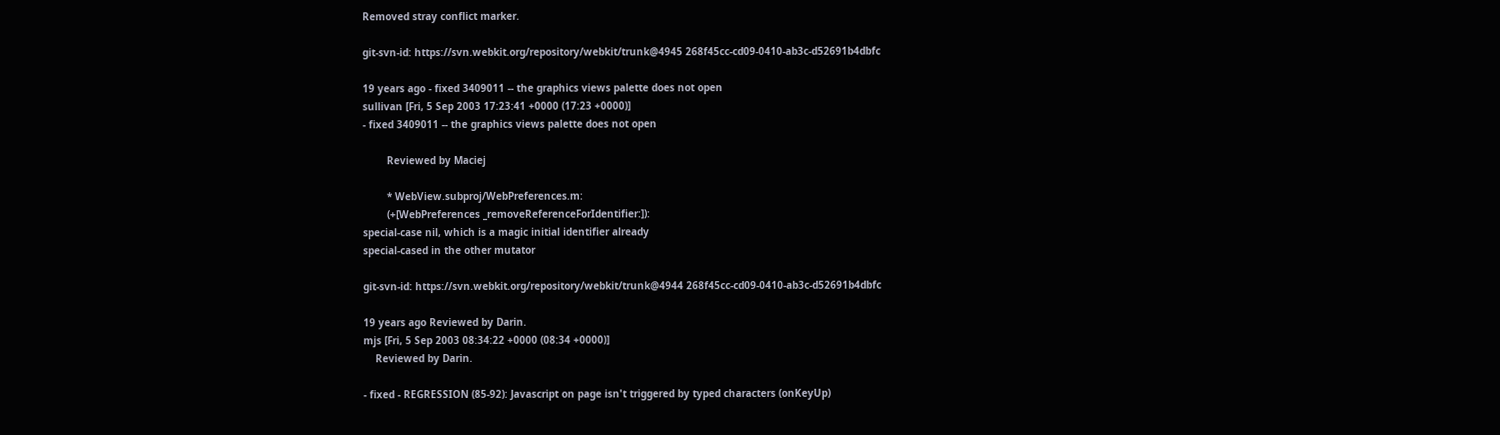Removed stray conflict marker.

git-svn-id: https://svn.webkit.org/repository/webkit/trunk@4945 268f45cc-cd09-0410-ab3c-d52691b4dbfc

19 years ago - fixed 3409011 -- the graphics views palette does not open
sullivan [Fri, 5 Sep 2003 17:23:41 +0000 (17:23 +0000)]
- fixed 3409011 -- the graphics views palette does not open

        Reviewed by Maciej

        * WebView.subproj/WebPreferences.m:
        (+[WebPreferences _removeReferenceForIdentifier:]):
special-case nil, which is a magic initial identifier already
special-cased in the other mutator

git-svn-id: https://svn.webkit.org/repository/webkit/trunk@4944 268f45cc-cd09-0410-ab3c-d52691b4dbfc

19 years ago Reviewed by Darin.
mjs [Fri, 5 Sep 2003 08:34:22 +0000 (08:34 +0000)]
    Reviewed by Darin.

- fixed - REGRESSION (85-92): Javascript on page isn't triggered by typed characters (onKeyUp)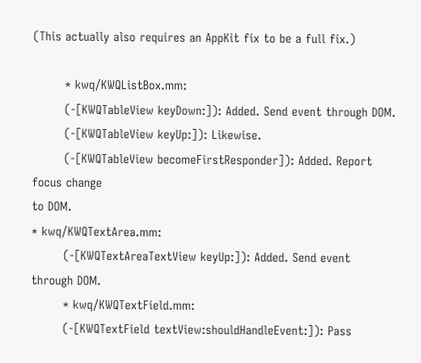(This actually also requires an AppKit fix to be a full fix.)

        * kwq/KWQListBox.mm:
        (-[KWQTableView keyDown:]): Added. Send event through DOM.
        (-[KWQTableView keyUp:]): Likewise.
        (-[KWQTableView becomeFirstResponder]): Added. Report focus change
to DOM.
* kwq/KWQTextArea.mm:
        (-[KWQTextAreaTextView keyUp:]): Added. Send event through DOM.
        * kwq/KWQTextField.mm:
        (-[KWQTextField textView:shouldHandleEvent:]): Pass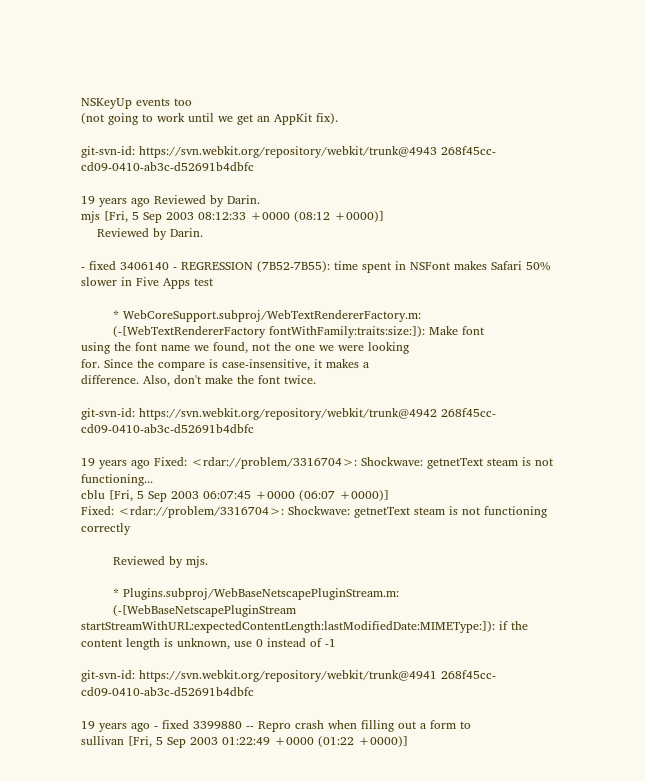NSKeyUp events too
(not going to work until we get an AppKit fix).

git-svn-id: https://svn.webkit.org/repository/webkit/trunk@4943 268f45cc-cd09-0410-ab3c-d52691b4dbfc

19 years ago Reviewed by Darin.
mjs [Fri, 5 Sep 2003 08:12:33 +0000 (08:12 +0000)]
    Reviewed by Darin.

- fixed 3406140 - REGRESSION (7B52-7B55): time spent in NSFont makes Safari 50% slower in Five Apps test

        * WebCoreSupport.subproj/WebTextRendererFactory.m:
        (-[WebTextRendererFactory fontWithFamily:traits:size:]): Make font
using the font name we found, not the one we were looking
for. Since the compare is case-insensitive, it makes a
difference. Also, don't make the font twice.

git-svn-id: https://svn.webkit.org/repository/webkit/trunk@4942 268f45cc-cd09-0410-ab3c-d52691b4dbfc

19 years ago Fixed: <rdar://problem/3316704>: Shockwave: getnetText steam is not functioning...
cblu [Fri, 5 Sep 2003 06:07:45 +0000 (06:07 +0000)]
Fixed: <rdar://problem/3316704>: Shockwave: getnetText steam is not functioning correctly

        Reviewed by mjs.

        * Plugins.subproj/WebBaseNetscapePluginStream.m:
        (-[WebBaseNetscapePluginStream startStreamWithURL:expectedContentLength:lastModifiedDate:MIMEType:]): if the content length is unknown, use 0 instead of -1

git-svn-id: https://svn.webkit.org/repository/webkit/trunk@4941 268f45cc-cd09-0410-ab3c-d52691b4dbfc

19 years ago - fixed 3399880 -- Repro crash when filling out a form to
sullivan [Fri, 5 Sep 2003 01:22:49 +0000 (01:22 +0000)]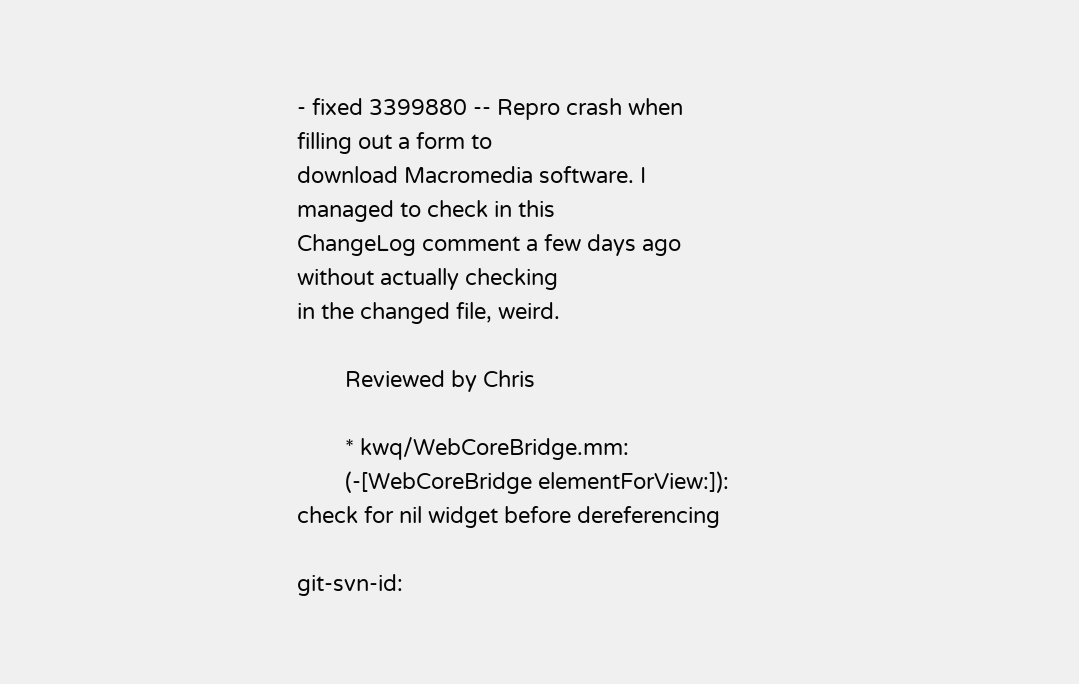- fixed 3399880 -- Repro crash when filling out a form to
download Macromedia software. I managed to check in this
ChangeLog comment a few days ago without actually checking
in the changed file, weird.

        Reviewed by Chris

        * kwq/WebCoreBridge.mm:
        (-[WebCoreBridge elementForView:]):
check for nil widget before dereferencing

git-svn-id: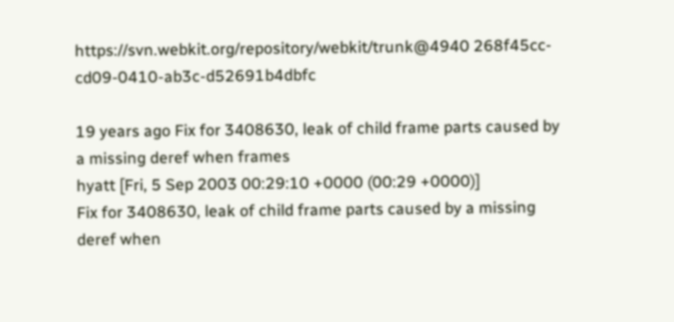https://svn.webkit.org/repository/webkit/trunk@4940 268f45cc-cd09-0410-ab3c-d52691b4dbfc

19 years ago Fix for 3408630, leak of child frame parts caused by a missing deref when frames
hyatt [Fri, 5 Sep 2003 00:29:10 +0000 (00:29 +0000)]
Fix for 3408630, leak of child frame parts caused by a missing deref when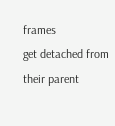frames
get detached from their parent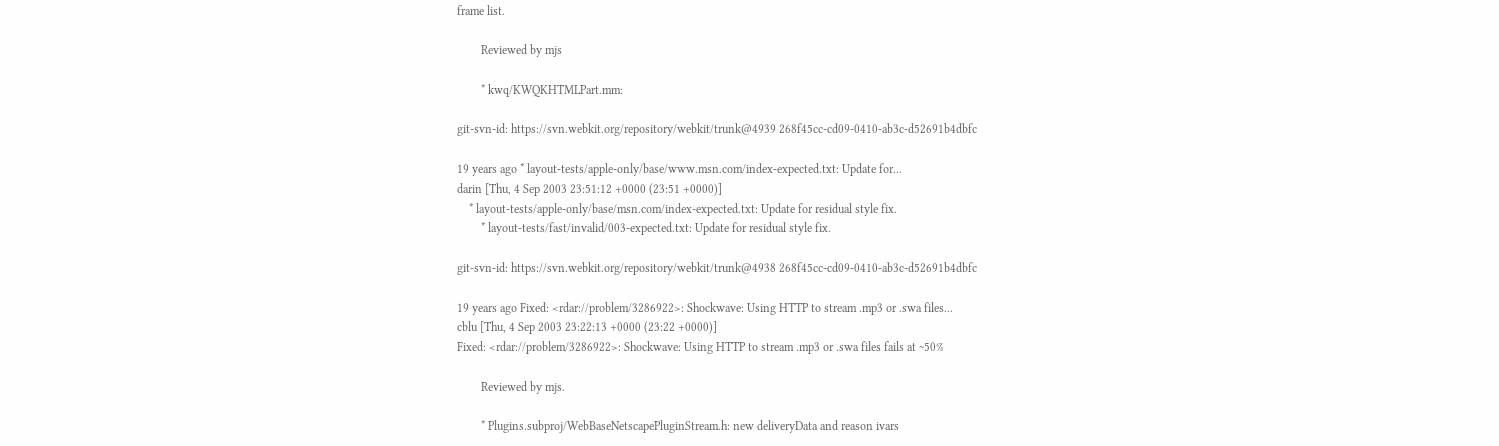frame list.

        Reviewed by mjs

        * kwq/KWQKHTMLPart.mm:

git-svn-id: https://svn.webkit.org/repository/webkit/trunk@4939 268f45cc-cd09-0410-ab3c-d52691b4dbfc

19 years ago * layout-tests/apple-only/base/www.msn.com/index-expected.txt: Update for...
darin [Thu, 4 Sep 2003 23:51:12 +0000 (23:51 +0000)]
    * layout-tests/apple-only/base/msn.com/index-expected.txt: Update for residual style fix.
        * layout-tests/fast/invalid/003-expected.txt: Update for residual style fix.

git-svn-id: https://svn.webkit.org/repository/webkit/trunk@4938 268f45cc-cd09-0410-ab3c-d52691b4dbfc

19 years ago Fixed: <rdar://problem/3286922>: Shockwave: Using HTTP to stream .mp3 or .swa files...
cblu [Thu, 4 Sep 2003 23:22:13 +0000 (23:22 +0000)]
Fixed: <rdar://problem/3286922>: Shockwave: Using HTTP to stream .mp3 or .swa files fails at ~50%

        Reviewed by mjs.

        * Plugins.subproj/WebBaseNetscapePluginStream.h: new deliveryData and reason ivars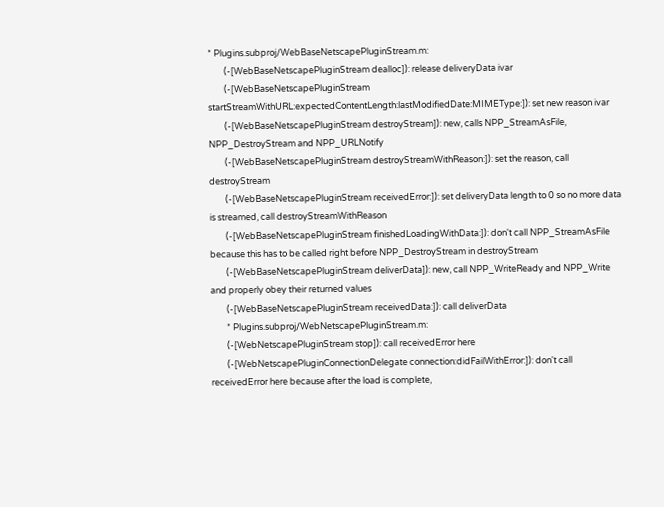* Plugins.subproj/WebBaseNetscapePluginStream.m:
        (-[WebBaseNetscapePluginStream dealloc]): release deliveryData ivar
        (-[WebBaseNetscapePluginStream startStreamWithURL:expectedContentLength:lastModifiedDate:MIMEType:]): set new reason ivar
        (-[WebBaseNetscapePluginStream destroyStream]): new, calls NPP_StreamAsFile, NPP_DestroyStream and NPP_URLNotify
        (-[WebBaseNetscapePluginStream destroyStreamWithReason:]): set the reason, call destroyStream
        (-[WebBaseNetscapePluginStream receivedError:]): set deliveryData length to 0 so no more data is streamed, call destroyStreamWithReason
        (-[WebBaseNetscapePluginStream finishedLoadingWithData:]): don't call NPP_StreamAsFile because this has to be called right before NPP_DestroyStream in destroyStream
        (-[WebBaseNetscapePluginStream deliverData]): new, call NPP_WriteReady and NPP_Write and properly obey their returned values
        (-[WebBaseNetscapePluginStream receivedData:]): call deliverData
        * Plugins.subproj/WebNetscapePluginStream.m:
        (-[WebNetscapePluginStream stop]): call receivedError here
        (-[WebNetscapePluginConnectionDelegate connection:didFailWithError:]): don't call receivedError here because after the load is complete,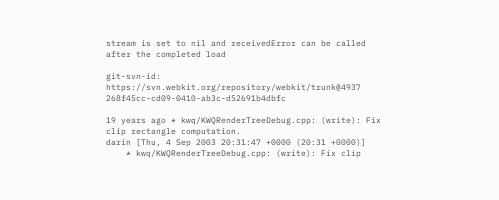stream is set to nil and receivedError can be called after the completed load

git-svn-id: https://svn.webkit.org/repository/webkit/trunk@4937 268f45cc-cd09-0410-ab3c-d52691b4dbfc

19 years ago * kwq/KWQRenderTreeDebug.cpp: (write): Fix clip rectangle computation.
darin [Thu, 4 Sep 2003 20:31:47 +0000 (20:31 +0000)]
    * kwq/KWQRenderTreeDebug.cpp: (write): Fix clip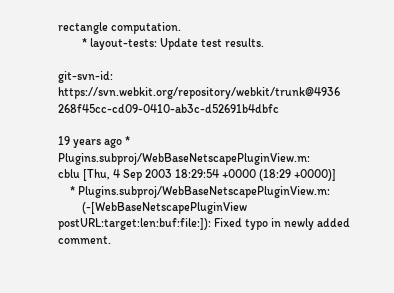rectangle computation.
        * layout-tests: Update test results.

git-svn-id: https://svn.webkit.org/repository/webkit/trunk@4936 268f45cc-cd09-0410-ab3c-d52691b4dbfc

19 years ago * Plugins.subproj/WebBaseNetscapePluginView.m:
cblu [Thu, 4 Sep 2003 18:29:54 +0000 (18:29 +0000)]
    * Plugins.subproj/WebBaseNetscapePluginView.m:
        (-[WebBaseNetscapePluginView postURL:target:len:buf:file:]): Fixed typo in newly added comment.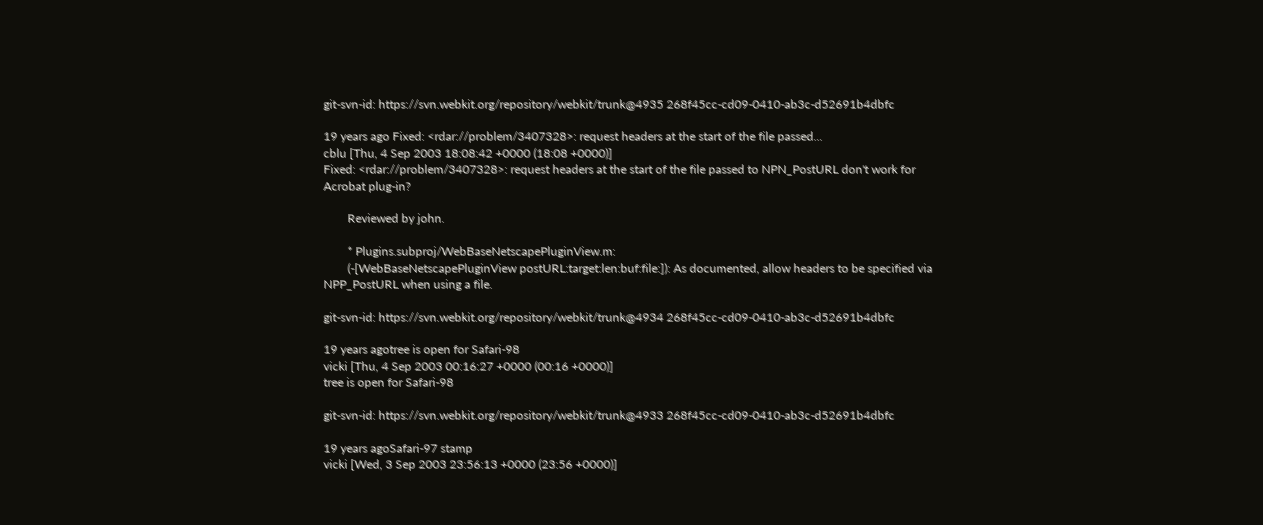git-svn-id: https://svn.webkit.org/repository/webkit/trunk@4935 268f45cc-cd09-0410-ab3c-d52691b4dbfc

19 years ago Fixed: <rdar://problem/3407328>: request headers at the start of the file passed...
cblu [Thu, 4 Sep 2003 18:08:42 +0000 (18:08 +0000)]
Fixed: <rdar://problem/3407328>: request headers at the start of the file passed to NPN_PostURL don't work for Acrobat plug-in?

        Reviewed by john.

        * Plugins.subproj/WebBaseNetscapePluginView.m:
        (-[WebBaseNetscapePluginView postURL:target:len:buf:file:]): As documented, allow headers to be specified via NPP_PostURL when using a file.

git-svn-id: https://svn.webkit.org/repository/webkit/trunk@4934 268f45cc-cd09-0410-ab3c-d52691b4dbfc

19 years agotree is open for Safari-98
vicki [Thu, 4 Sep 2003 00:16:27 +0000 (00:16 +0000)]
tree is open for Safari-98

git-svn-id: https://svn.webkit.org/repository/webkit/trunk@4933 268f45cc-cd09-0410-ab3c-d52691b4dbfc

19 years agoSafari-97 stamp
vicki [Wed, 3 Sep 2003 23:56:13 +0000 (23:56 +0000)]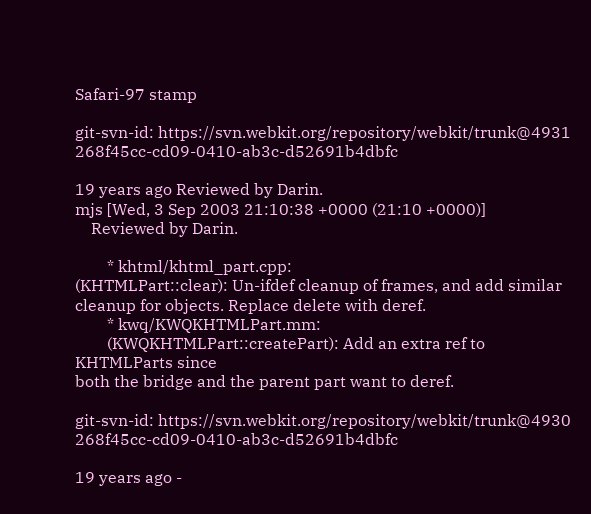Safari-97 stamp

git-svn-id: https://svn.webkit.org/repository/webkit/trunk@4931 268f45cc-cd09-0410-ab3c-d52691b4dbfc

19 years ago Reviewed by Darin.
mjs [Wed, 3 Sep 2003 21:10:38 +0000 (21:10 +0000)]
    Reviewed by Darin.

        * khtml/khtml_part.cpp:
(KHTMLPart::clear): Un-ifdef cleanup of frames, and add similar
cleanup for objects. Replace delete with deref.
        * kwq/KWQKHTMLPart.mm:
        (KWQKHTMLPart::createPart): Add an extra ref to KHTMLParts since
both the bridge and the parent part want to deref.

git-svn-id: https://svn.webkit.org/repository/webkit/trunk@4930 268f45cc-cd09-0410-ab3c-d52691b4dbfc

19 years ago -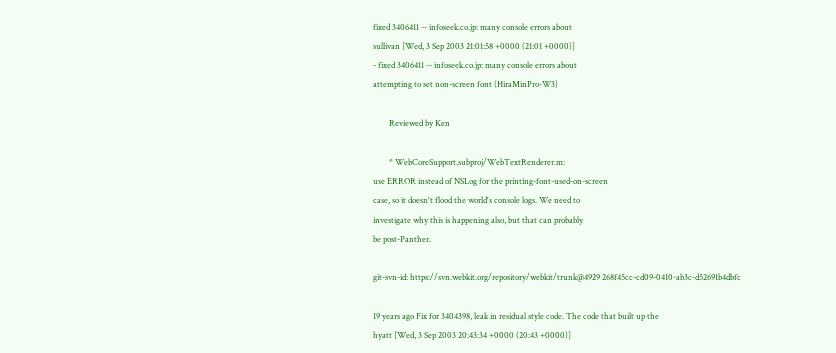fixed 3406411 -- infoseek.co.jp: many console errors about
sullivan [Wed, 3 Sep 2003 21:01:58 +0000 (21:01 +0000)]
- fixed 3406411 -- infoseek.co.jp: many console errors about
attempting to set non-screen font (HiraMinPro-W3)

        Reviewed by Ken

        * WebCoreSupport.subproj/WebTextRenderer.m:
use ERROR instead of NSLog for the printing-font-used-on-screen
case, so it doesn't flood the world's console logs. We need to
investigate why this is happening also, but that can probably
be post-Panther.

git-svn-id: https://svn.webkit.org/repository/webkit/trunk@4929 268f45cc-cd09-0410-ab3c-d52691b4dbfc

19 years ago Fix for 3404398, leak in residual style code. The code that built up the
hyatt [Wed, 3 Sep 2003 20:43:34 +0000 (20:43 +0000)]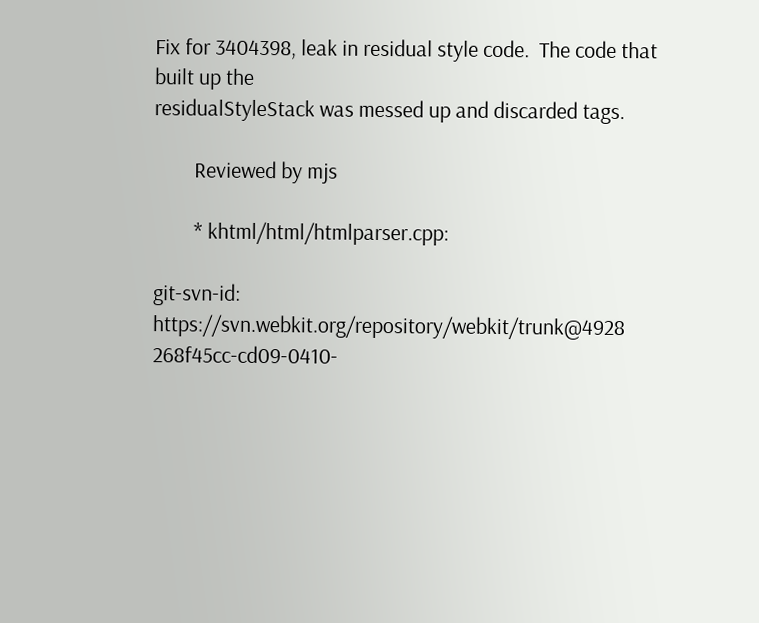Fix for 3404398, leak in residual style code.  The code that built up the
residualStyleStack was messed up and discarded tags.

        Reviewed by mjs

        * khtml/html/htmlparser.cpp:

git-svn-id: https://svn.webkit.org/repository/webkit/trunk@4928 268f45cc-cd09-0410-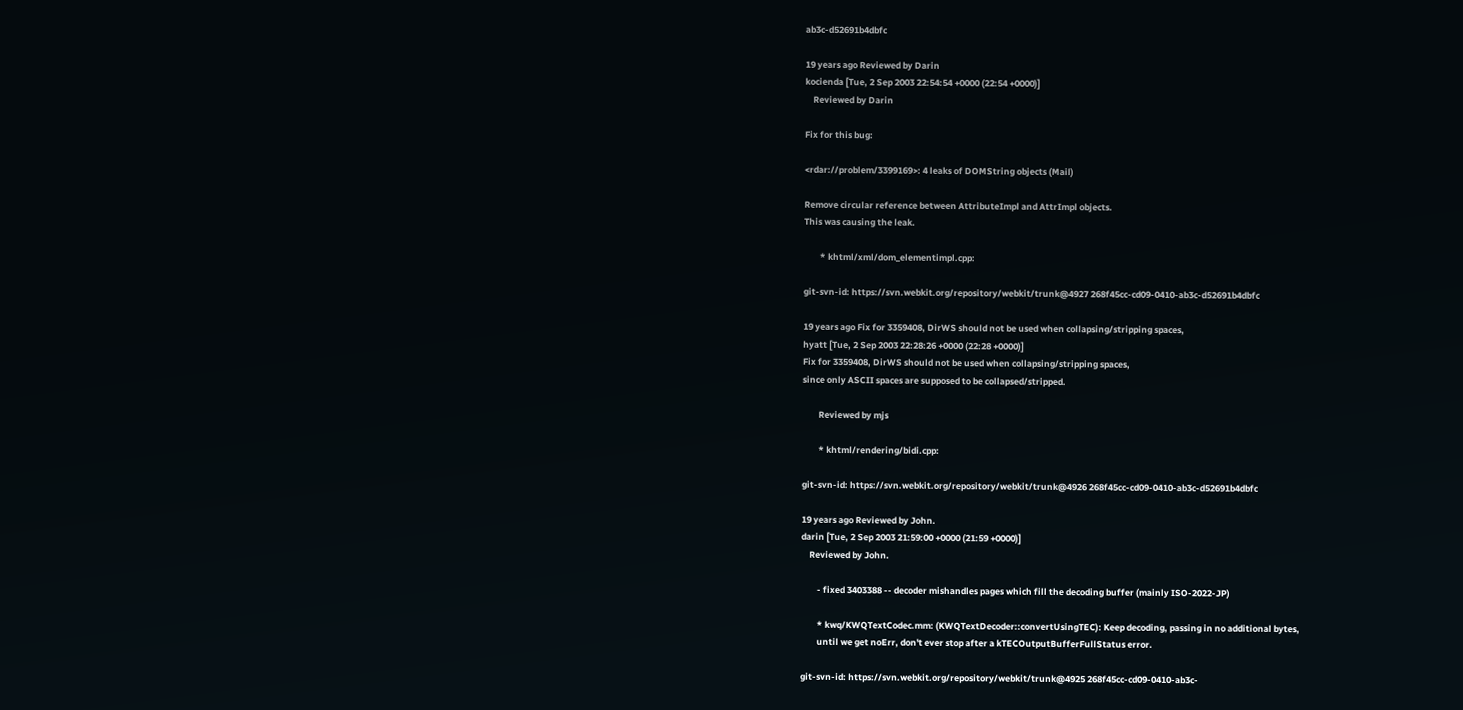ab3c-d52691b4dbfc

19 years ago Reviewed by Darin
kocienda [Tue, 2 Sep 2003 22:54:54 +0000 (22:54 +0000)]
    Reviewed by Darin

Fix for this bug:

<rdar://problem/3399169>: 4 leaks of DOMString objects (Mail)

Remove circular reference between AttributeImpl and AttrImpl objects.
This was causing the leak.

        * khtml/xml/dom_elementimpl.cpp:

git-svn-id: https://svn.webkit.org/repository/webkit/trunk@4927 268f45cc-cd09-0410-ab3c-d52691b4dbfc

19 years ago Fix for 3359408, DirWS should not be used when collapsing/stripping spaces,
hyatt [Tue, 2 Sep 2003 22:28:26 +0000 (22:28 +0000)]
Fix for 3359408, DirWS should not be used when collapsing/stripping spaces,
since only ASCII spaces are supposed to be collapsed/stripped.

        Reviewed by mjs

        * khtml/rendering/bidi.cpp:

git-svn-id: https://svn.webkit.org/repository/webkit/trunk@4926 268f45cc-cd09-0410-ab3c-d52691b4dbfc

19 years ago Reviewed by John.
darin [Tue, 2 Sep 2003 21:59:00 +0000 (21:59 +0000)]
    Reviewed by John.

        - fixed 3403388 -- decoder mishandles pages which fill the decoding buffer (mainly ISO-2022-JP)

        * kwq/KWQTextCodec.mm: (KWQTextDecoder::convertUsingTEC): Keep decoding, passing in no additional bytes,
        until we get noErr, don't ever stop after a kTECOutputBufferFullStatus error.

git-svn-id: https://svn.webkit.org/repository/webkit/trunk@4925 268f45cc-cd09-0410-ab3c-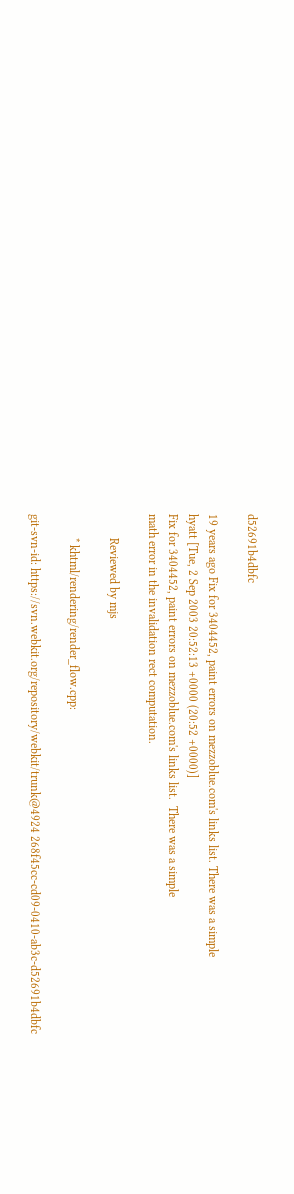d52691b4dbfc

19 years ago Fix for 3404452, paint errors on mezzoblue.com's links list. There was a simple
hyatt [Tue, 2 Sep 2003 20:52:13 +0000 (20:52 +0000)]
Fix for 3404452, paint errors on mezzoblue.com's links list.  There was a simple
math error in the invalidation rect computation.

        Reviewed by mjs

        * khtml/rendering/render_flow.cpp:

git-svn-id: https://svn.webkit.org/repository/webkit/trunk@4924 268f45cc-cd09-0410-ab3c-d52691b4dbfc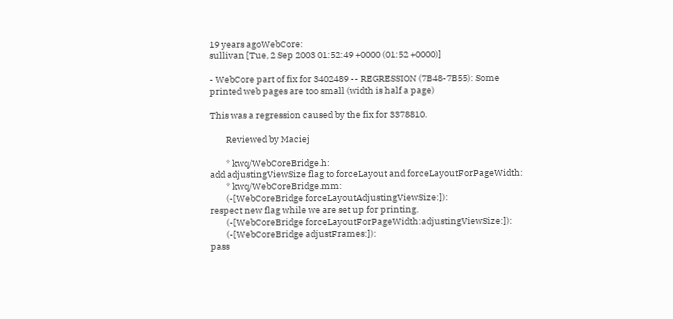19 years agoWebCore:
sullivan [Tue, 2 Sep 2003 01:52:49 +0000 (01:52 +0000)]

- WebCore part of fix for 3402489 -- REGRESSION (7B48-7B55): Some
printed web pages are too small (width is half a page)

This was a regression caused by the fix for 3378810.

        Reviewed by Maciej

        * kwq/WebCoreBridge.h:
add adjustingViewSize flag to forceLayout and forceLayoutForPageWidth:
        * kwq/WebCoreBridge.mm:
        (-[WebCoreBridge forceLayoutAdjustingViewSize:]):
respect new flag while we are set up for printing.
        (-[WebCoreBridge forceLayoutForPageWidth:adjustingViewSize:]):
        (-[WebCoreBridge adjustFrames:]):
pass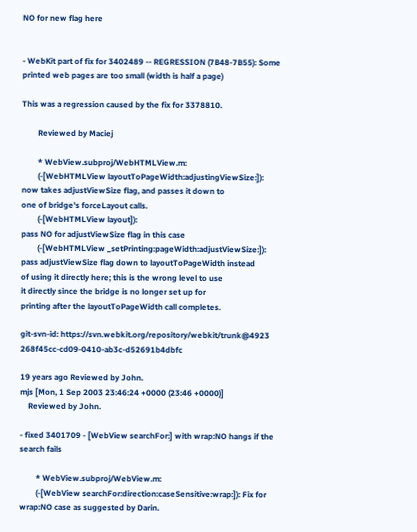NO for new flag here


- WebKit part of fix for 3402489 -- REGRESSION (7B48-7B55): Some  printed web pages are too small (width is half a page)

This was a regression caused by the fix for 3378810.

        Reviewed by Maciej

        * WebView.subproj/WebHTMLView.m:
        (-[WebHTMLView layoutToPageWidth:adjustingViewSize:]):
now takes adjustViewSize flag, and passes it down to
one of bridge's forceLayout calls.
        (-[WebHTMLView layout]):
pass NO for adjustViewSize flag in this case
        (-[WebHTMLView _setPrinting:pageWidth:adjustViewSize:]):
pass adjustViewSize flag down to layoutToPageWidth instead
of using it directly here; this is the wrong level to use
it directly since the bridge is no longer set up for
printing after the layoutToPageWidth call completes.

git-svn-id: https://svn.webkit.org/repository/webkit/trunk@4923 268f45cc-cd09-0410-ab3c-d52691b4dbfc

19 years ago Reviewed by John.
mjs [Mon, 1 Sep 2003 23:46:24 +0000 (23:46 +0000)]
    Reviewed by John.

- fixed 3401709 - [WebView searchFor:] with wrap:NO hangs if the search fails

        * WebView.subproj/WebView.m:
        (-[WebView searchFor:direction:caseSensitive:wrap:]): Fix for
wrap:NO case as suggested by Darin.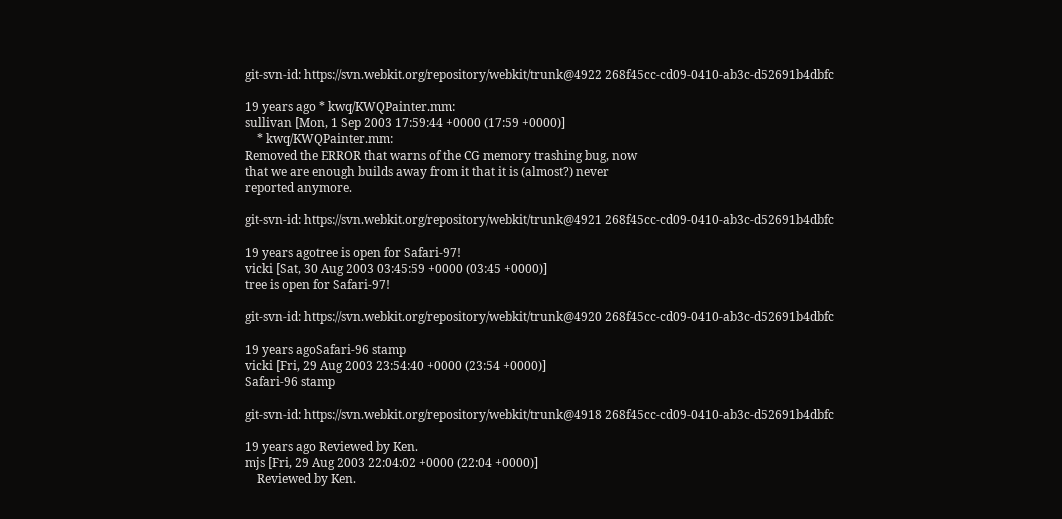git-svn-id: https://svn.webkit.org/repository/webkit/trunk@4922 268f45cc-cd09-0410-ab3c-d52691b4dbfc

19 years ago * kwq/KWQPainter.mm:
sullivan [Mon, 1 Sep 2003 17:59:44 +0000 (17:59 +0000)]
    * kwq/KWQPainter.mm:
Removed the ERROR that warns of the CG memory trashing bug, now
that we are enough builds away from it that it is (almost?) never
reported anymore.

git-svn-id: https://svn.webkit.org/repository/webkit/trunk@4921 268f45cc-cd09-0410-ab3c-d52691b4dbfc

19 years agotree is open for Safari-97!
vicki [Sat, 30 Aug 2003 03:45:59 +0000 (03:45 +0000)]
tree is open for Safari-97!

git-svn-id: https://svn.webkit.org/repository/webkit/trunk@4920 268f45cc-cd09-0410-ab3c-d52691b4dbfc

19 years agoSafari-96 stamp
vicki [Fri, 29 Aug 2003 23:54:40 +0000 (23:54 +0000)]
Safari-96 stamp

git-svn-id: https://svn.webkit.org/repository/webkit/trunk@4918 268f45cc-cd09-0410-ab3c-d52691b4dbfc

19 years ago Reviewed by Ken.
mjs [Fri, 29 Aug 2003 22:04:02 +0000 (22:04 +0000)]
    Reviewed by Ken.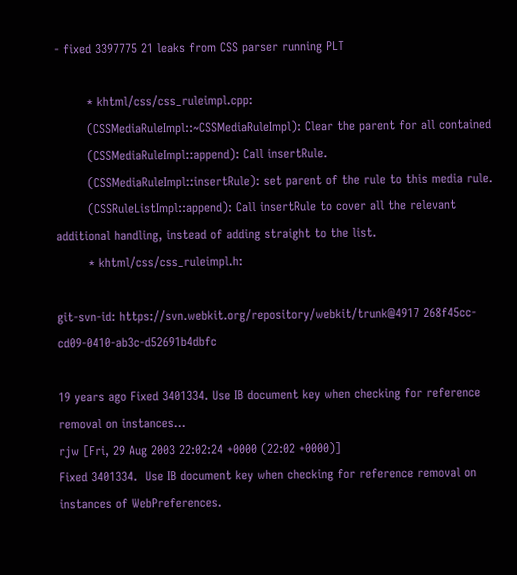- fixed 3397775 21 leaks from CSS parser running PLT

        * khtml/css/css_ruleimpl.cpp:
        (CSSMediaRuleImpl::~CSSMediaRuleImpl): Clear the parent for all contained
        (CSSMediaRuleImpl::append): Call insertRule.
        (CSSMediaRuleImpl::insertRule): set parent of the rule to this media rule.
        (CSSRuleListImpl::append): Call insertRule to cover all the relevant
additional handling, instead of adding straight to the list.
        * khtml/css/css_ruleimpl.h:

git-svn-id: https://svn.webkit.org/repository/webkit/trunk@4917 268f45cc-cd09-0410-ab3c-d52691b4dbfc

19 years ago Fixed 3401334. Use IB document key when checking for reference removal on instances...
rjw [Fri, 29 Aug 2003 22:02:24 +0000 (22:02 +0000)]
Fixed 3401334.  Use IB document key when checking for reference removal on instances of WebPreferences.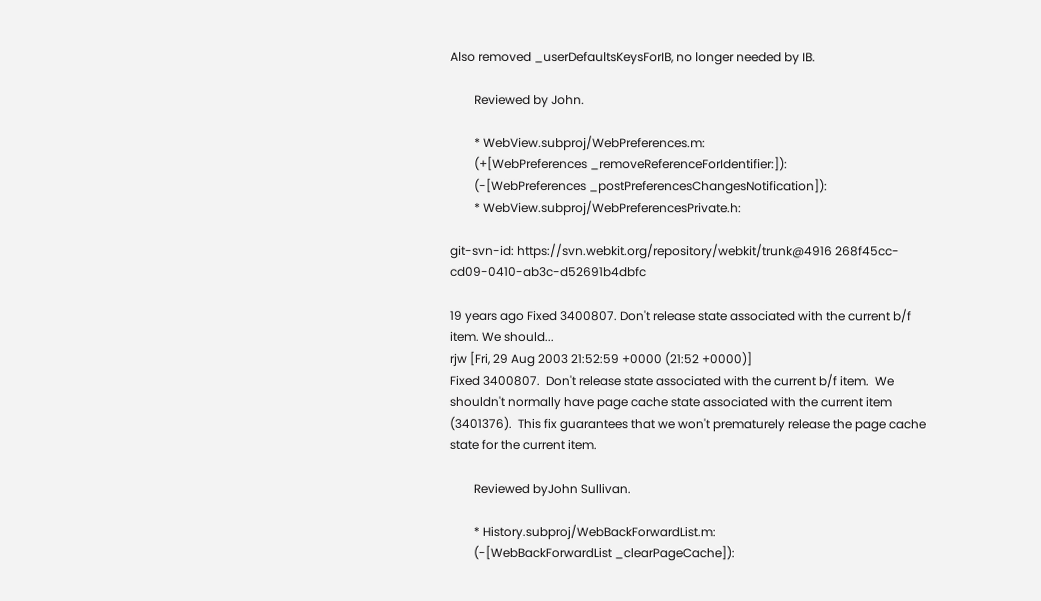Also removed _userDefaultsKeysForIB, no longer needed by IB.

        Reviewed by John.

        * WebView.subproj/WebPreferences.m:
        (+[WebPreferences _removeReferenceForIdentifier:]):
        (-[WebPreferences _postPreferencesChangesNotification]):
        * WebView.subproj/WebPreferencesPrivate.h:

git-svn-id: https://svn.webkit.org/repository/webkit/trunk@4916 268f45cc-cd09-0410-ab3c-d52691b4dbfc

19 years ago Fixed 3400807. Don't release state associated with the current b/f item. We should...
rjw [Fri, 29 Aug 2003 21:52:59 +0000 (21:52 +0000)]
Fixed 3400807.  Don't release state associated with the current b/f item.  We shouldn't normally have page cache state associated with the current item (3401376).  This fix guarantees that we won't prematurely release the page cache state for the current item.

        Reviewed byJohn Sullivan.

        * History.subproj/WebBackForwardList.m:
        (-[WebBackForwardList _clearPageCache]):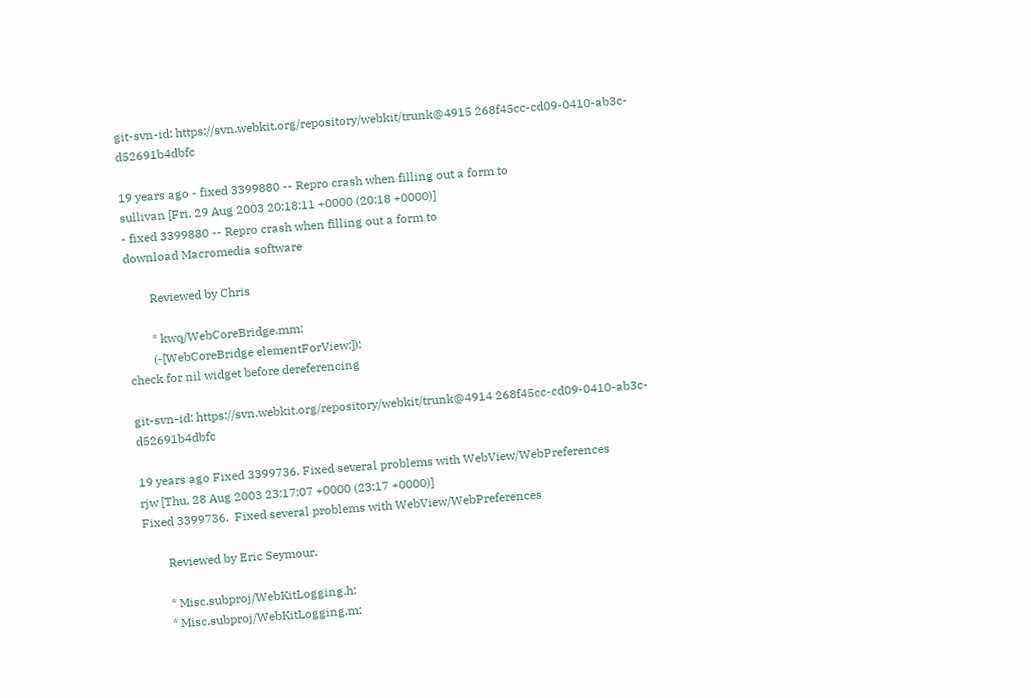git-svn-id: https://svn.webkit.org/repository/webkit/trunk@4915 268f45cc-cd09-0410-ab3c-d52691b4dbfc

19 years ago - fixed 3399880 -- Repro crash when filling out a form to
sullivan [Fri, 29 Aug 2003 20:18:11 +0000 (20:18 +0000)]
- fixed 3399880 -- Repro crash when filling out a form to
download Macromedia software

        Reviewed by Chris

        * kwq/WebCoreBridge.mm:
        (-[WebCoreBridge elementForView:]):
check for nil widget before dereferencing

git-svn-id: https://svn.webkit.org/repository/webkit/trunk@4914 268f45cc-cd09-0410-ab3c-d52691b4dbfc

19 years ago Fixed 3399736. Fixed several problems with WebView/WebPreferences
rjw [Thu, 28 Aug 2003 23:17:07 +0000 (23:17 +0000)]
Fixed 3399736.  Fixed several problems with WebView/WebPreferences

        Reviewed by Eric Seymour.

        * Misc.subproj/WebKitLogging.h:
        * Misc.subproj/WebKitLogging.m: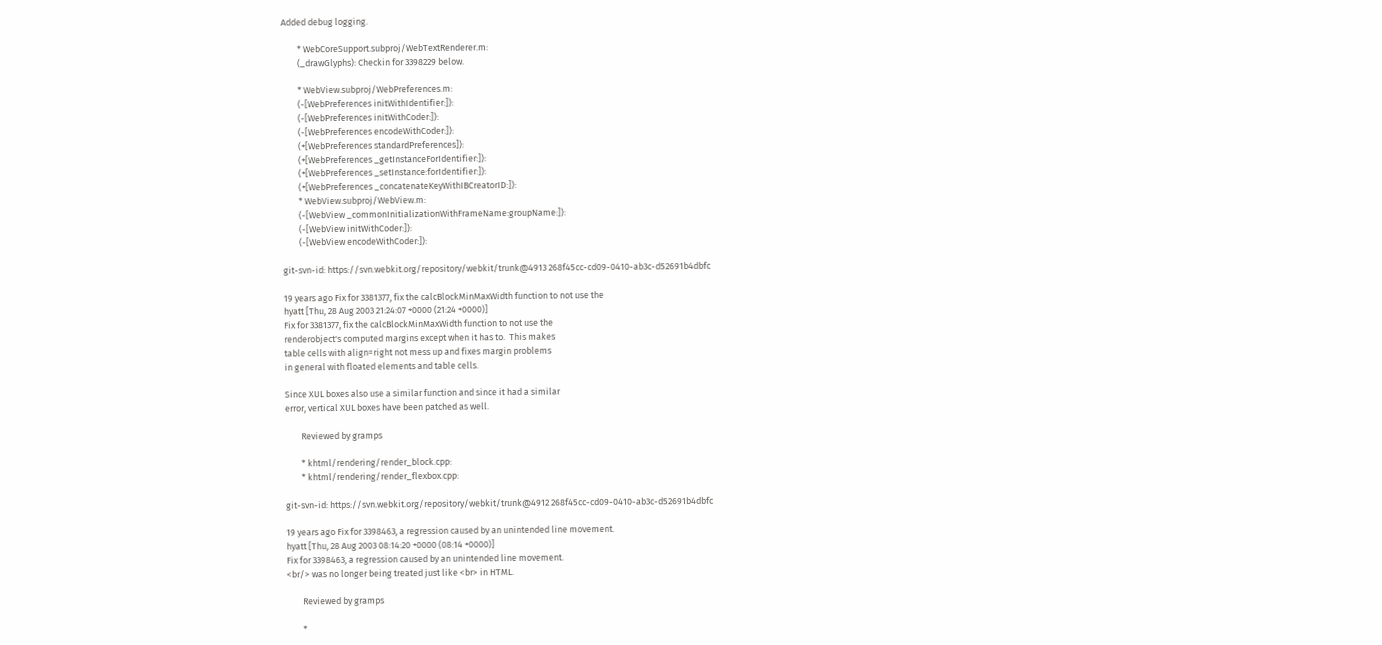Added debug logging.

        * WebCoreSupport.subproj/WebTextRenderer.m:
        (_drawGlyphs): Checkin for 3398229 below.

        * WebView.subproj/WebPreferences.m:
        (-[WebPreferences initWithIdentifier:]):
        (-[WebPreferences initWithCoder:]):
        (-[WebPreferences encodeWithCoder:]):
        (+[WebPreferences standardPreferences]):
        (+[WebPreferences _getInstanceForIdentifier:]):
        (+[WebPreferences _setInstance:forIdentifier:]):
        (+[WebPreferences _concatenateKeyWithIBCreatorID:]):
        * WebView.subproj/WebView.m:
        (-[WebView _commonInitializationWithFrameName:groupName:]):
        (-[WebView initWithCoder:]):
        (-[WebView encodeWithCoder:]):

git-svn-id: https://svn.webkit.org/repository/webkit/trunk@4913 268f45cc-cd09-0410-ab3c-d52691b4dbfc

19 years ago Fix for 3381377, fix the calcBlockMinMaxWidth function to not use the
hyatt [Thu, 28 Aug 2003 21:24:07 +0000 (21:24 +0000)]
Fix for 3381377, fix the calcBlockMinMaxWidth function to not use the
renderobject's computed margins except when it has to.  This makes
table cells with align=right not mess up and fixes margin problems
in general with floated elements and table cells.

Since XUL boxes also use a similar function and since it had a similar
error, vertical XUL boxes have been patched as well.

        Reviewed by gramps

        * khtml/rendering/render_block.cpp:
        * khtml/rendering/render_flexbox.cpp:

git-svn-id: https://svn.webkit.org/repository/webkit/trunk@4912 268f45cc-cd09-0410-ab3c-d52691b4dbfc

19 years ago Fix for 3398463, a regression caused by an unintended line movement.
hyatt [Thu, 28 Aug 2003 08:14:20 +0000 (08:14 +0000)]
Fix for 3398463, a regression caused by an unintended line movement.
<br/> was no longer being treated just like <br> in HTML.

        Reviewed by gramps

        *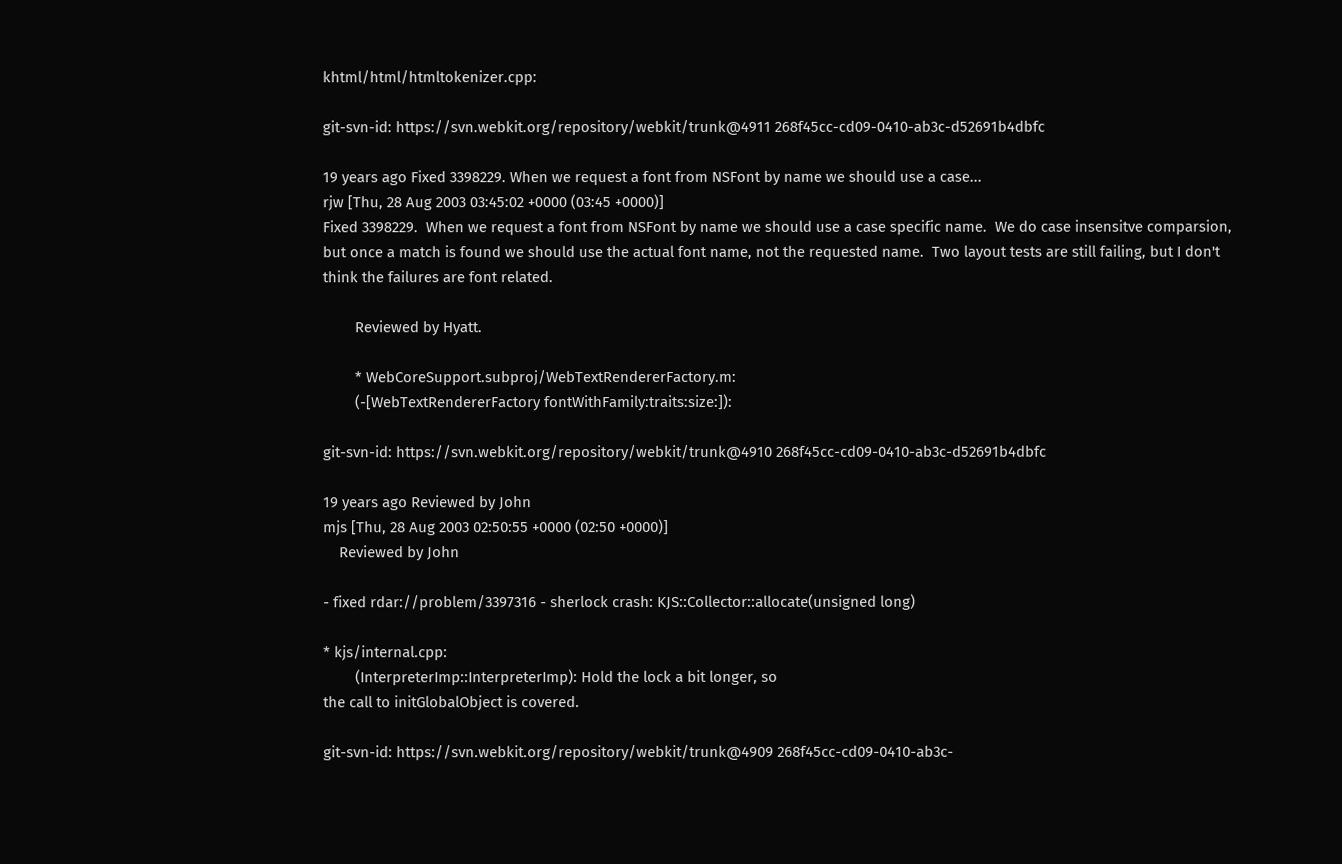khtml/html/htmltokenizer.cpp:

git-svn-id: https://svn.webkit.org/repository/webkit/trunk@4911 268f45cc-cd09-0410-ab3c-d52691b4dbfc

19 years ago Fixed 3398229. When we request a font from NSFont by name we should use a case...
rjw [Thu, 28 Aug 2003 03:45:02 +0000 (03:45 +0000)]
Fixed 3398229.  When we request a font from NSFont by name we should use a case specific name.  We do case insensitve comparsion, but once a match is found we should use the actual font name, not the requested name.  Two layout tests are still failing, but I don't think the failures are font related.

        Reviewed by Hyatt.

        * WebCoreSupport.subproj/WebTextRendererFactory.m:
        (-[WebTextRendererFactory fontWithFamily:traits:size:]):

git-svn-id: https://svn.webkit.org/repository/webkit/trunk@4910 268f45cc-cd09-0410-ab3c-d52691b4dbfc

19 years ago Reviewed by John
mjs [Thu, 28 Aug 2003 02:50:55 +0000 (02:50 +0000)]
    Reviewed by John

- fixed rdar://problem/3397316 - sherlock crash: KJS::Collector::allocate(unsigned long)

* kjs/internal.cpp:
        (InterpreterImp::InterpreterImp): Hold the lock a bit longer, so
the call to initGlobalObject is covered.

git-svn-id: https://svn.webkit.org/repository/webkit/trunk@4909 268f45cc-cd09-0410-ab3c-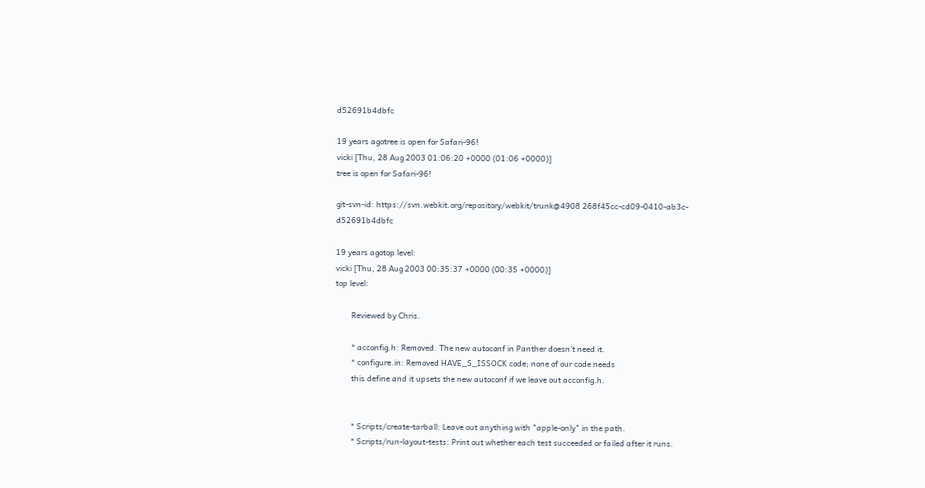d52691b4dbfc

19 years agotree is open for Safari-96!
vicki [Thu, 28 Aug 2003 01:06:20 +0000 (01:06 +0000)]
tree is open for Safari-96!

git-svn-id: https://svn.webkit.org/repository/webkit/trunk@4908 268f45cc-cd09-0410-ab3c-d52691b4dbfc

19 years agotop level:
vicki [Thu, 28 Aug 2003 00:35:37 +0000 (00:35 +0000)]
top level:

        Reviewed by Chris.

        * acconfig.h: Removed. The new autoconf in Panther doesn't need it.
        * configure.in: Removed HAVE_S_ISSOCK code; none of our code needs
        this define and it upsets the new autoconf if we leave out acconfig.h.


        * Scripts/create-tarball: Leave out anything with "apple-only" in the path.
        * Scripts/run-layout-tests: Print out whether each test succeeded or failed after it runs.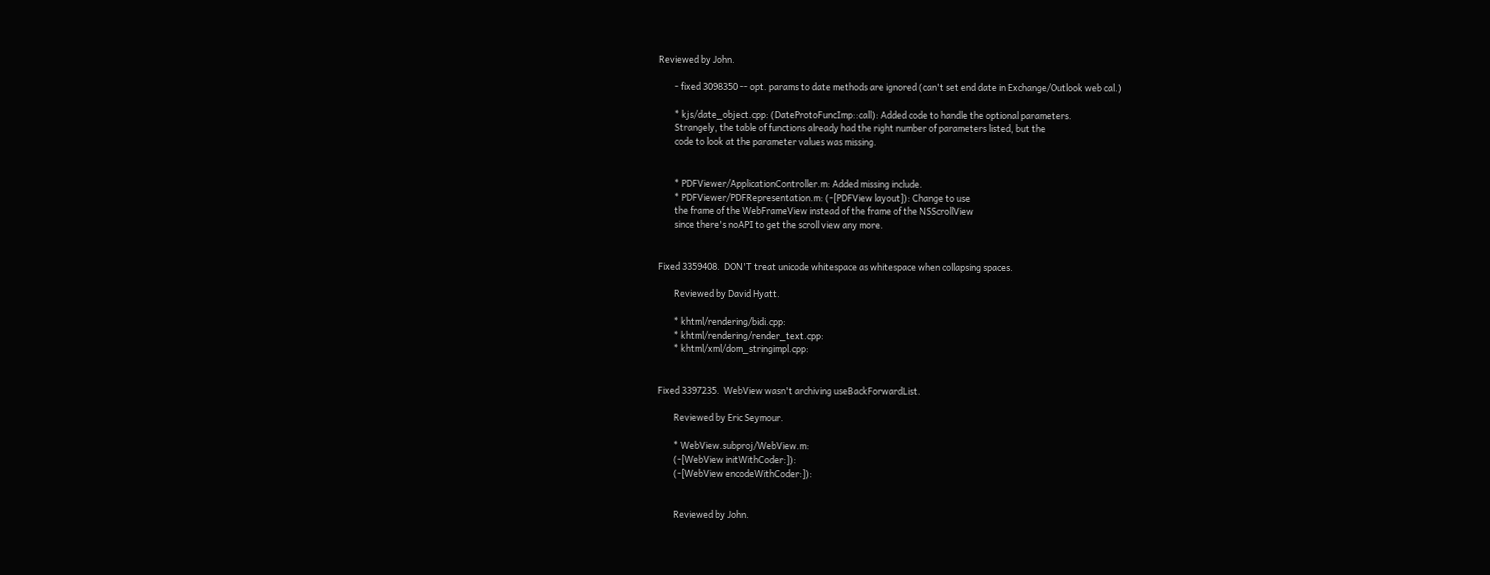Reviewed by John.

        - fixed 3098350 -- opt. params to date methods are ignored (can't set end date in Exchange/Outlook web cal.)

        * kjs/date_object.cpp: (DateProtoFuncImp::call): Added code to handle the optional parameters.
        Strangely, the table of functions already had the right number of parameters listed, but the
        code to look at the parameter values was missing.


        * PDFViewer/ApplicationController.m: Added missing include.
        * PDFViewer/PDFRepresentation.m: (-[PDFView layout]): Change to use
        the frame of the WebFrameView instead of the frame of the NSScrollView
        since there's noAPI to get the scroll view any more.


Fixed 3359408.  DON'T treat unicode whitespace as whitespace when collapsing spaces.

        Reviewed by David Hyatt.

        * khtml/rendering/bidi.cpp:
        * khtml/rendering/render_text.cpp:
        * khtml/xml/dom_stringimpl.cpp:


Fixed 3397235.  WebView wasn't archiving useBackForwardList.

        Reviewed by Eric Seymour.

        * WebView.subproj/WebView.m:
        (-[WebView initWithCoder:]):
        (-[WebView encodeWithCoder:]):


        Reviewed by John.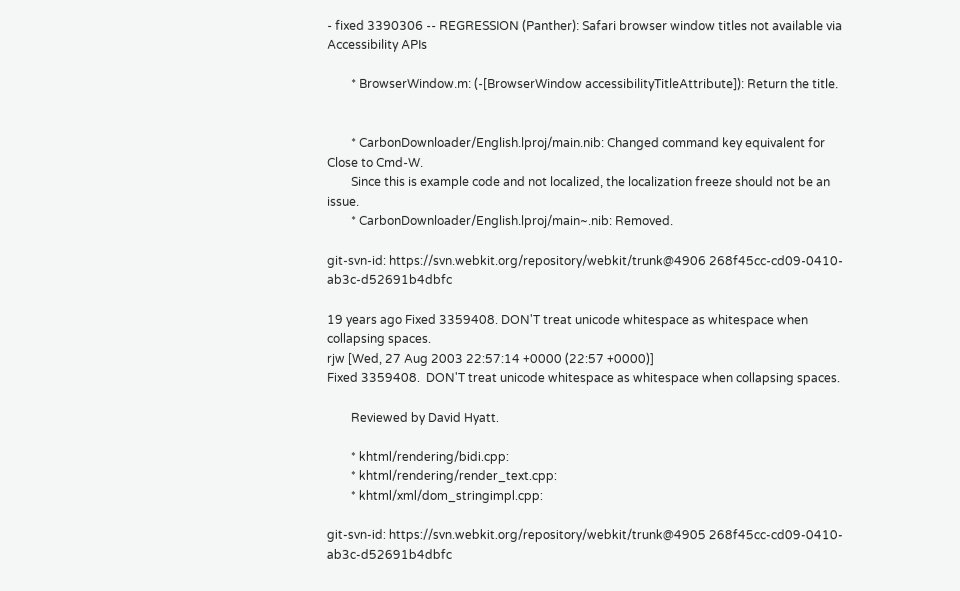- fixed 3390306 -- REGRESSION (Panther): Safari browser window titles not available via Accessibility APIs

        * BrowserWindow.m: (-[BrowserWindow accessibilityTitleAttribute]): Return the title.


        * CarbonDownloader/English.lproj/main.nib: Changed command key equivalent for Close to Cmd-W.
        Since this is example code and not localized, the localization freeze should not be an issue.
        * CarbonDownloader/English.lproj/main~.nib: Removed.

git-svn-id: https://svn.webkit.org/repository/webkit/trunk@4906 268f45cc-cd09-0410-ab3c-d52691b4dbfc

19 years ago Fixed 3359408. DON'T treat unicode whitespace as whitespace when collapsing spaces.
rjw [Wed, 27 Aug 2003 22:57:14 +0000 (22:57 +0000)]
Fixed 3359408.  DON'T treat unicode whitespace as whitespace when collapsing spaces.

        Reviewed by David Hyatt.

        * khtml/rendering/bidi.cpp:
        * khtml/rendering/render_text.cpp:
        * khtml/xml/dom_stringimpl.cpp:

git-svn-id: https://svn.webkit.org/repository/webkit/trunk@4905 268f45cc-cd09-0410-ab3c-d52691b4dbfc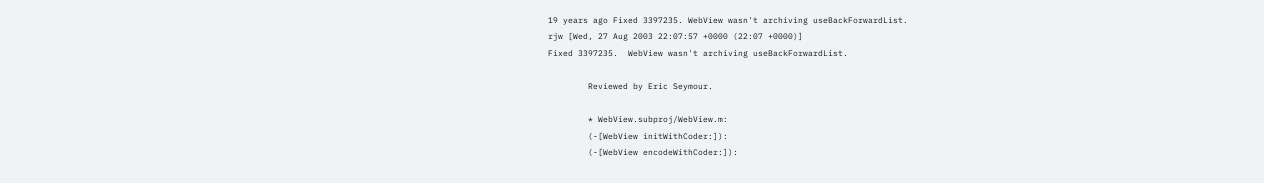19 years ago Fixed 3397235. WebView wasn't archiving useBackForwardList.
rjw [Wed, 27 Aug 2003 22:07:57 +0000 (22:07 +0000)]
Fixed 3397235.  WebView wasn't archiving useBackForwardList.

        Reviewed by Eric Seymour.

        * WebView.subproj/WebView.m:
        (-[WebView initWithCoder:]):
        (-[WebView encodeWithCoder:]):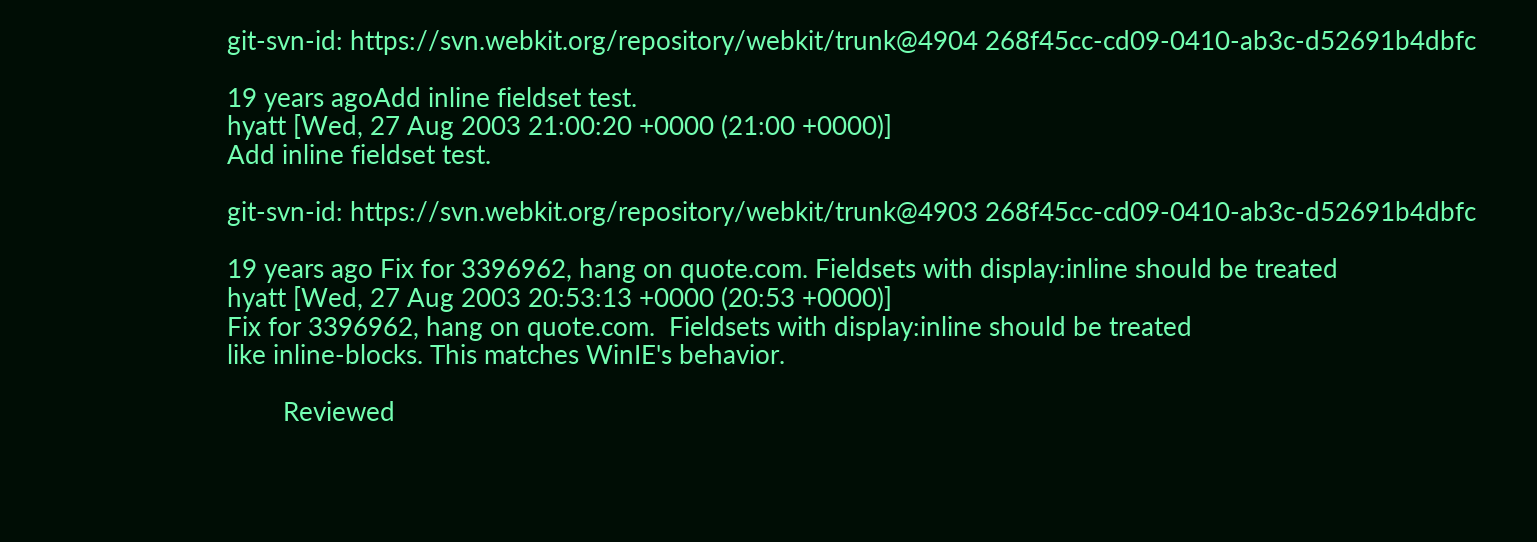git-svn-id: https://svn.webkit.org/repository/webkit/trunk@4904 268f45cc-cd09-0410-ab3c-d52691b4dbfc

19 years agoAdd inline fieldset test.
hyatt [Wed, 27 Aug 2003 21:00:20 +0000 (21:00 +0000)]
Add inline fieldset test.

git-svn-id: https://svn.webkit.org/repository/webkit/trunk@4903 268f45cc-cd09-0410-ab3c-d52691b4dbfc

19 years ago Fix for 3396962, hang on quote.com. Fieldsets with display:inline should be treated
hyatt [Wed, 27 Aug 2003 20:53:13 +0000 (20:53 +0000)]
Fix for 3396962, hang on quote.com.  Fieldsets with display:inline should be treated
like inline-blocks. This matches WinIE's behavior.

        Reviewed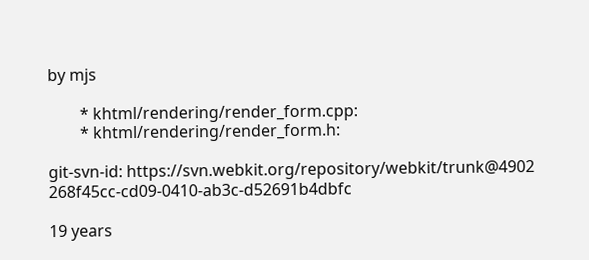by mjs

        * khtml/rendering/render_form.cpp:
        * khtml/rendering/render_form.h:

git-svn-id: https://svn.webkit.org/repository/webkit/trunk@4902 268f45cc-cd09-0410-ab3c-d52691b4dbfc

19 years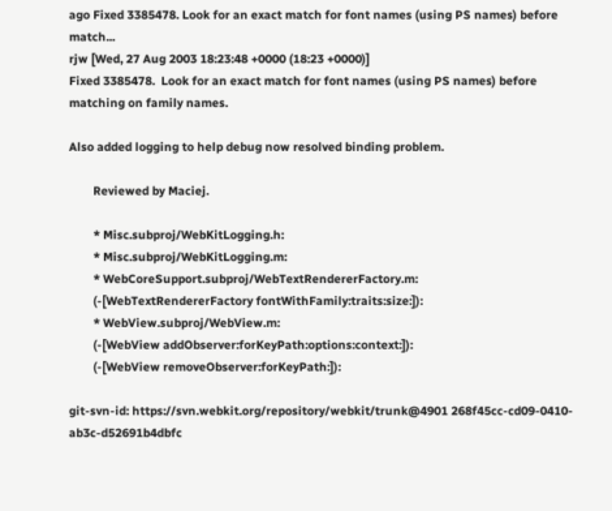ago Fixed 3385478. Look for an exact match for font names (using PS names) before match...
rjw [Wed, 27 Aug 2003 18:23:48 +0000 (18:23 +0000)]
Fixed 3385478.  Look for an exact match for font names (using PS names) before matching on family names.

Also added logging to help debug now resolved binding problem.

        Reviewed by Maciej.

        * Misc.subproj/WebKitLogging.h:
        * Misc.subproj/WebKitLogging.m:
        * WebCoreSupport.subproj/WebTextRendererFactory.m:
        (-[WebTextRendererFactory fontWithFamily:traits:size:]):
        * WebView.subproj/WebView.m:
        (-[WebView addObserver:forKeyPath:options:context:]):
        (-[WebView removeObserver:forKeyPath:]):

git-svn-id: https://svn.webkit.org/repository/webkit/trunk@4901 268f45cc-cd09-0410-ab3c-d52691b4dbfc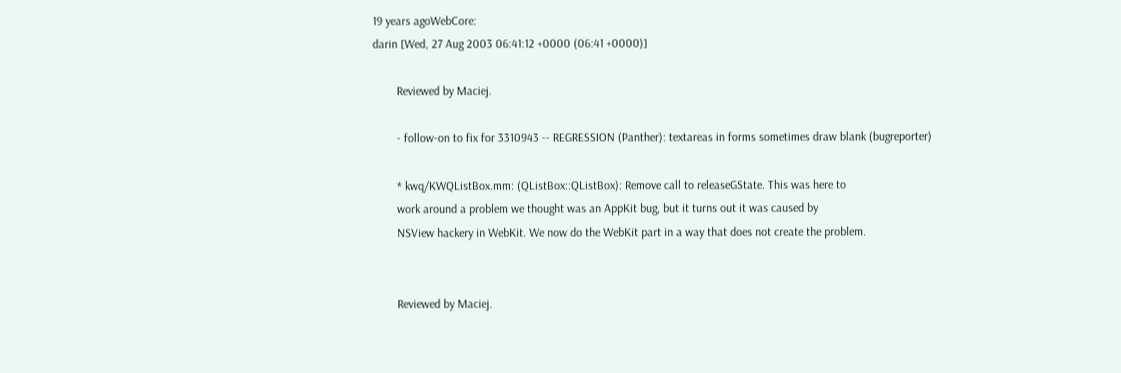19 years agoWebCore:
darin [Wed, 27 Aug 2003 06:41:12 +0000 (06:41 +0000)]

        Reviewed by Maciej.

        - follow-on to fix for 3310943 -- REGRESSION (Panther): textareas in forms sometimes draw blank (bugreporter)

        * kwq/KWQListBox.mm: (QListBox::QListBox): Remove call to releaseGState. This was here to
        work around a problem we thought was an AppKit bug, but it turns out it was caused by
        NSView hackery in WebKit. We now do the WebKit part in a way that does not create the problem.


        Reviewed by Maciej.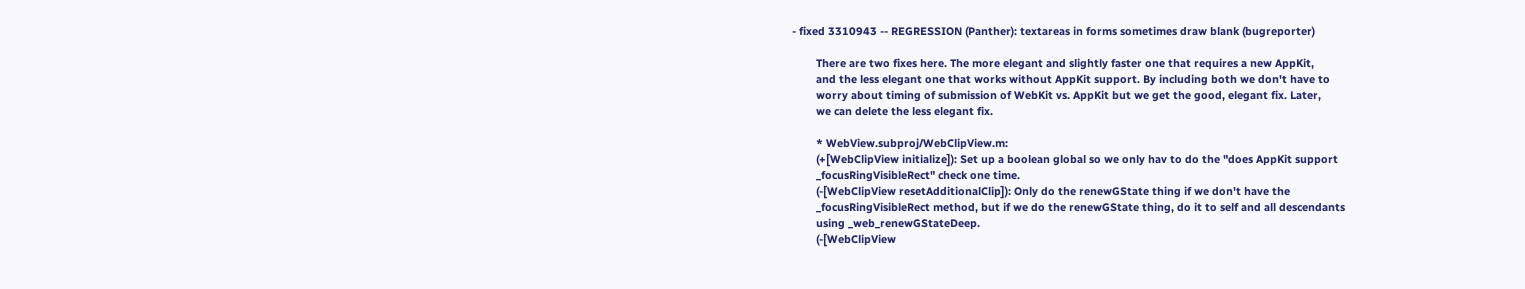- fixed 3310943 -- REGRESSION (Panther): textareas in forms sometimes draw blank (bugreporter)

        There are two fixes here. The more elegant and slightly faster one that requires a new AppKit,
        and the less elegant one that works without AppKit support. By including both we don't have to
        worry about timing of submission of WebKit vs. AppKit but we get the good, elegant fix. Later,
        we can delete the less elegant fix.

        * WebView.subproj/WebClipView.m:
        (+[WebClipView initialize]): Set up a boolean global so we only hav to do the "does AppKit support
        _focusRingVisibleRect" check one time.
        (-[WebClipView resetAdditionalClip]): Only do the renewGState thing if we don't have the
        _focusRingVisibleRect method, but if we do the renewGState thing, do it to self and all descendants
        using _web_renewGStateDeep.
        (-[WebClipView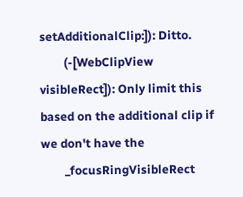setAdditionalClip:]): Ditto.
        (-[WebClipView visibleRect]): Only limit this based on the additional clip if we don't have the
        _focusRingVisibleRect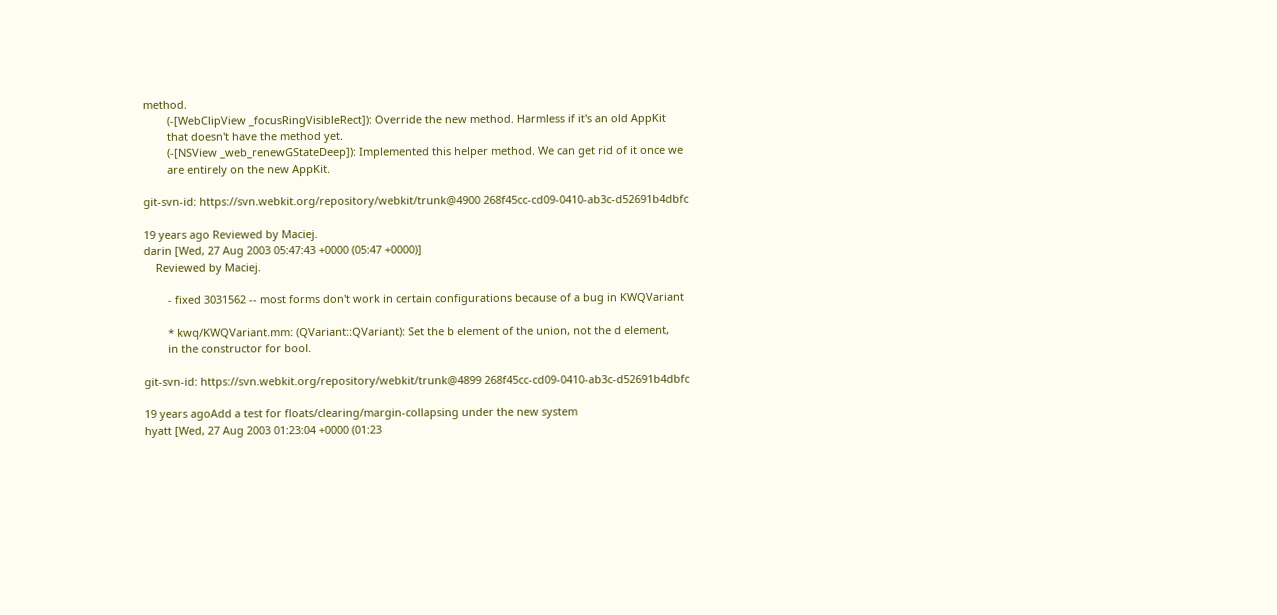method.
        (-[WebClipView _focusRingVisibleRect]): Override the new method. Harmless if it's an old AppKit
        that doesn't have the method yet.
        (-[NSView _web_renewGStateDeep]): Implemented this helper method. We can get rid of it once we
        are entirely on the new AppKit.

git-svn-id: https://svn.webkit.org/repository/webkit/trunk@4900 268f45cc-cd09-0410-ab3c-d52691b4dbfc

19 years ago Reviewed by Maciej.
darin [Wed, 27 Aug 2003 05:47:43 +0000 (05:47 +0000)]
    Reviewed by Maciej.

        - fixed 3031562 -- most forms don't work in certain configurations because of a bug in KWQVariant

        * kwq/KWQVariant.mm: (QVariant::QVariant): Set the b element of the union, not the d element,
        in the constructor for bool.

git-svn-id: https://svn.webkit.org/repository/webkit/trunk@4899 268f45cc-cd09-0410-ab3c-d52691b4dbfc

19 years agoAdd a test for floats/clearing/margin-collapsing under the new system
hyatt [Wed, 27 Aug 2003 01:23:04 +0000 (01:23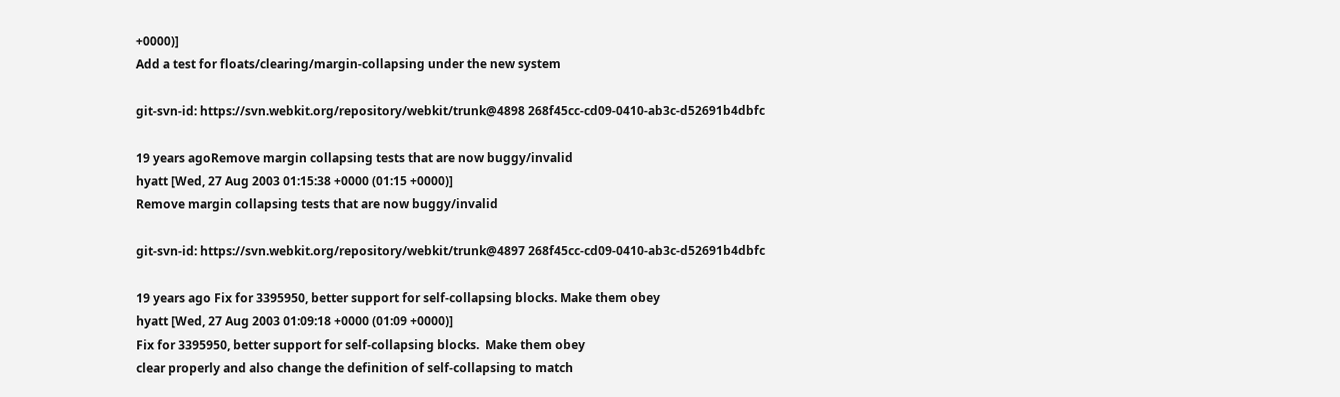+0000)]
Add a test for floats/clearing/margin-collapsing under the new system

git-svn-id: https://svn.webkit.org/repository/webkit/trunk@4898 268f45cc-cd09-0410-ab3c-d52691b4dbfc

19 years agoRemove margin collapsing tests that are now buggy/invalid
hyatt [Wed, 27 Aug 2003 01:15:38 +0000 (01:15 +0000)]
Remove margin collapsing tests that are now buggy/invalid

git-svn-id: https://svn.webkit.org/repository/webkit/trunk@4897 268f45cc-cd09-0410-ab3c-d52691b4dbfc

19 years ago Fix for 3395950, better support for self-collapsing blocks. Make them obey
hyatt [Wed, 27 Aug 2003 01:09:18 +0000 (01:09 +0000)]
Fix for 3395950, better support for self-collapsing blocks.  Make them obey
clear properly and also change the definition of self-collapsing to match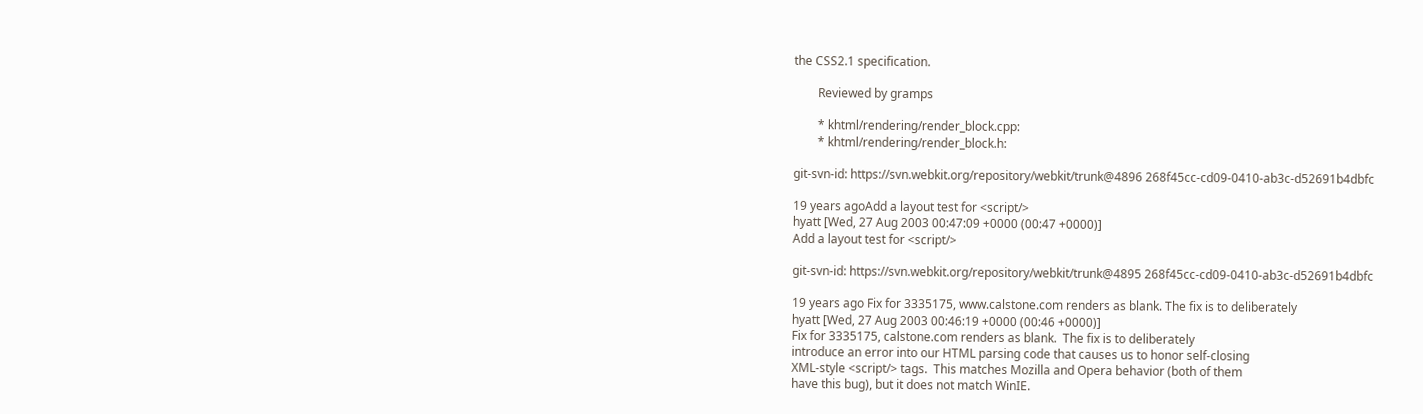the CSS2.1 specification.

        Reviewed by gramps

        * khtml/rendering/render_block.cpp:
        * khtml/rendering/render_block.h:

git-svn-id: https://svn.webkit.org/repository/webkit/trunk@4896 268f45cc-cd09-0410-ab3c-d52691b4dbfc

19 years agoAdd a layout test for <script/>
hyatt [Wed, 27 Aug 2003 00:47:09 +0000 (00:47 +0000)]
Add a layout test for <script/>

git-svn-id: https://svn.webkit.org/repository/webkit/trunk@4895 268f45cc-cd09-0410-ab3c-d52691b4dbfc

19 years ago Fix for 3335175, www.calstone.com renders as blank. The fix is to deliberately
hyatt [Wed, 27 Aug 2003 00:46:19 +0000 (00:46 +0000)]
Fix for 3335175, calstone.com renders as blank.  The fix is to deliberately
introduce an error into our HTML parsing code that causes us to honor self-closing
XML-style <script/> tags.  This matches Mozilla and Opera behavior (both of them
have this bug), but it does not match WinIE.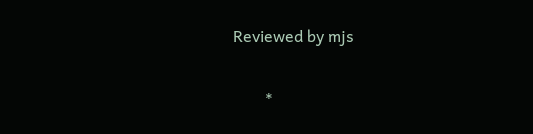Reviewed by mjs

        *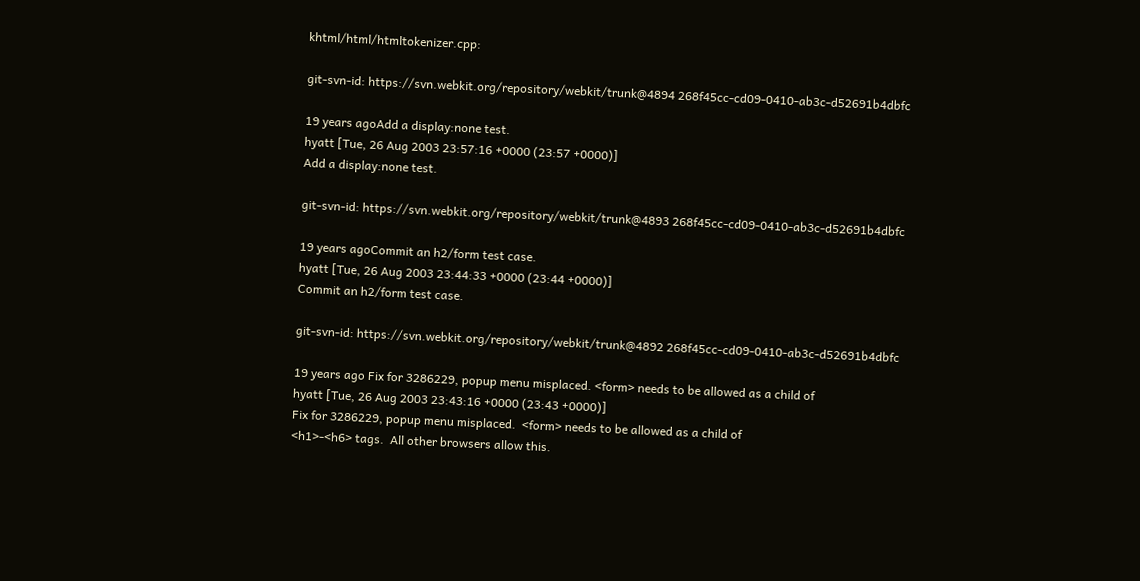khtml/html/htmltokenizer.cpp:

git-svn-id: https://svn.webkit.org/repository/webkit/trunk@4894 268f45cc-cd09-0410-ab3c-d52691b4dbfc

19 years agoAdd a display:none test.
hyatt [Tue, 26 Aug 2003 23:57:16 +0000 (23:57 +0000)]
Add a display:none test.

git-svn-id: https://svn.webkit.org/repository/webkit/trunk@4893 268f45cc-cd09-0410-ab3c-d52691b4dbfc

19 years agoCommit an h2/form test case.
hyatt [Tue, 26 Aug 2003 23:44:33 +0000 (23:44 +0000)]
Commit an h2/form test case.

git-svn-id: https://svn.webkit.org/repository/webkit/trunk@4892 268f45cc-cd09-0410-ab3c-d52691b4dbfc

19 years ago Fix for 3286229, popup menu misplaced. <form> needs to be allowed as a child of
hyatt [Tue, 26 Aug 2003 23:43:16 +0000 (23:43 +0000)]
Fix for 3286229, popup menu misplaced.  <form> needs to be allowed as a child of
<h1>-<h6> tags.  All other browsers allow this.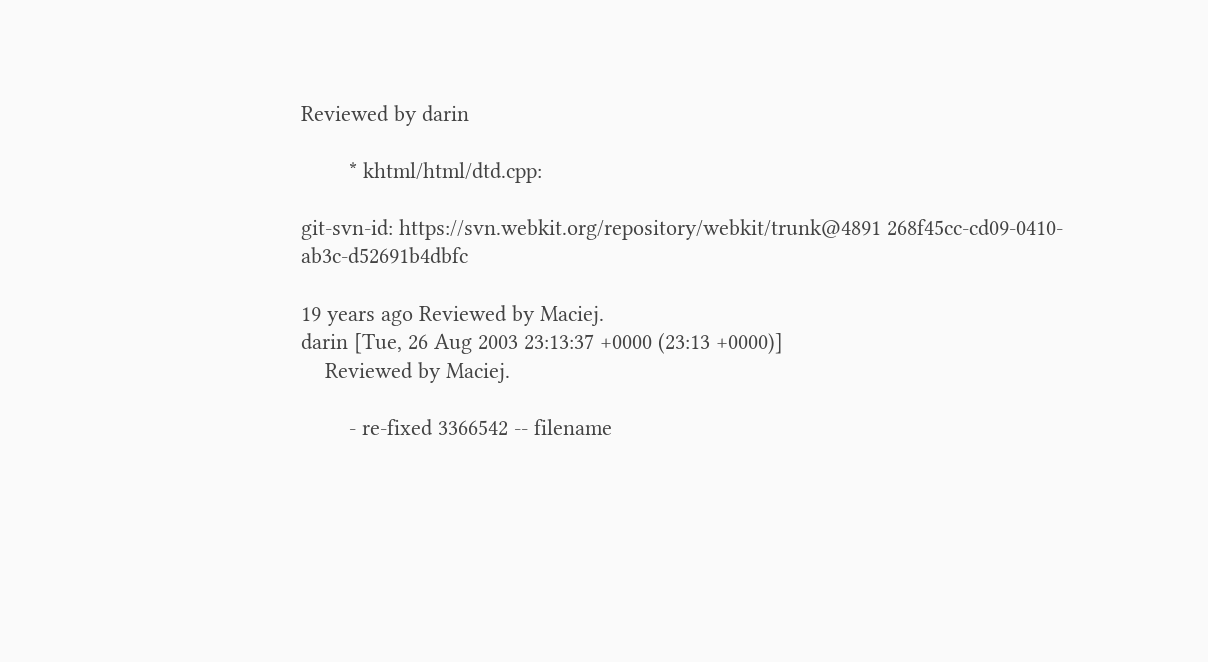Reviewed by darin

        * khtml/html/dtd.cpp:

git-svn-id: https://svn.webkit.org/repository/webkit/trunk@4891 268f45cc-cd09-0410-ab3c-d52691b4dbfc

19 years ago Reviewed by Maciej.
darin [Tue, 26 Aug 2003 23:13:37 +0000 (23:13 +0000)]
    Reviewed by Maciej.

        - re-fixed 3366542 -- filename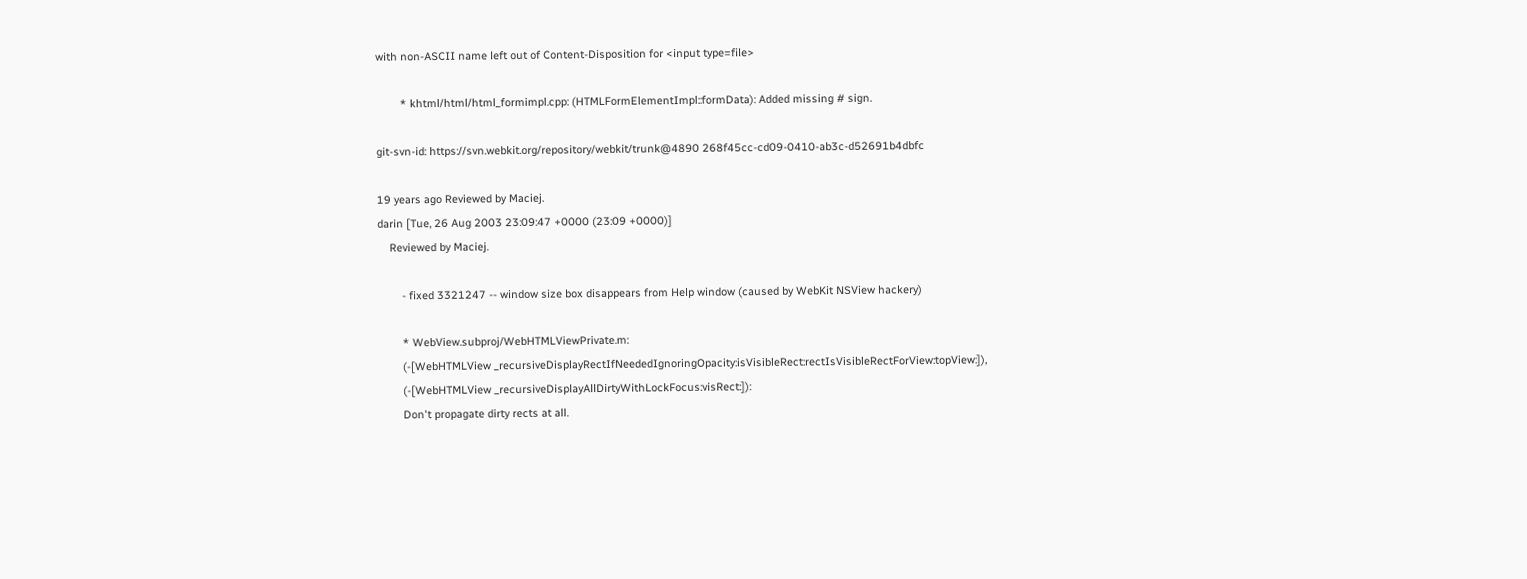with non-ASCII name left out of Content-Disposition for <input type=file>

        * khtml/html/html_formimpl.cpp: (HTMLFormElementImpl::formData): Added missing # sign.

git-svn-id: https://svn.webkit.org/repository/webkit/trunk@4890 268f45cc-cd09-0410-ab3c-d52691b4dbfc

19 years ago Reviewed by Maciej.
darin [Tue, 26 Aug 2003 23:09:47 +0000 (23:09 +0000)]
    Reviewed by Maciej.

        - fixed 3321247 -- window size box disappears from Help window (caused by WebKit NSView hackery)

        * WebView.subproj/WebHTMLViewPrivate.m:
        (-[WebHTMLView _recursiveDisplayRectIfNeededIgnoringOpacity:isVisibleRect:rectIsVisibleRectForView:topView:]),
        (-[WebHTMLView _recursiveDisplayAllDirtyWithLockFocus:visRect:]):
        Don't propagate dirty rects at all.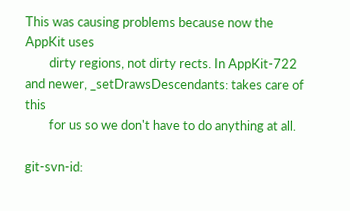This was causing problems because now the AppKit uses
        dirty regions, not dirty rects. In AppKit-722 and newer, _setDrawsDescendants: takes care of this
        for us so we don't have to do anything at all.

git-svn-id: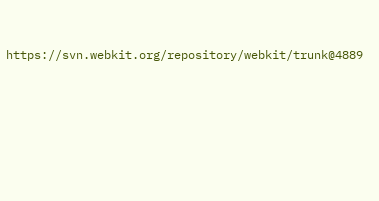https://svn.webkit.org/repository/webkit/trunk@4889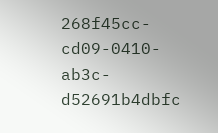268f45cc-cd09-0410-ab3c-d52691b4dbfc